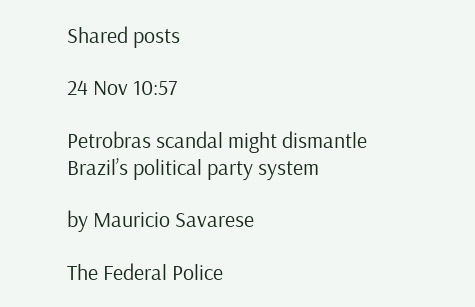Shared posts

24 Nov 10:57

Petrobras scandal might dismantle Brazil’s political party system

by Mauricio Savarese

The Federal Police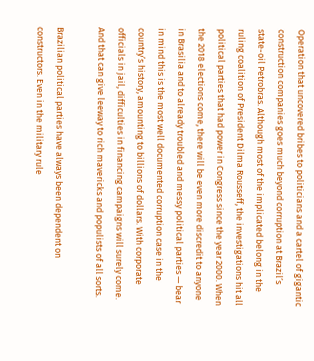Operation that uncovered bribes to politicians and a cartel of gigantic construction companies goes much beyond corruption at Brazil’s state-oil Petrobras. Although most of the implicated belong in the ruling coalition of President Dilma Rousseff, the investigations hit all political parties that had power in Congress since the year 2000. When the 2018 elections come, there will be even more discredit to anyone in Brasilia and to already troubled and messy political parties — bear in mind this is the most well documented corruption case in the country’s history, amounting to billions of dollars. With corporate officials in jail, difficulties in financing campaigns will surely come. And that can give leeway to rich mavericks and populists of all sorts.

Brazilian political parties have always been dependent on constructors. Even in the military rule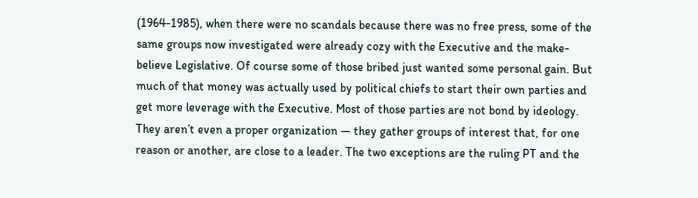(1964-1985), when there were no scandals because there was no free press, some of the same groups now investigated were already cozy with the Executive and the make-believe Legislative. Of course some of those bribed just wanted some personal gain. But much of that money was actually used by political chiefs to start their own parties and get more leverage with the Executive. Most of those parties are not bond by ideology. They aren’t even a proper organization — they gather groups of interest that, for one reason or another, are close to a leader. The two exceptions are the ruling PT and the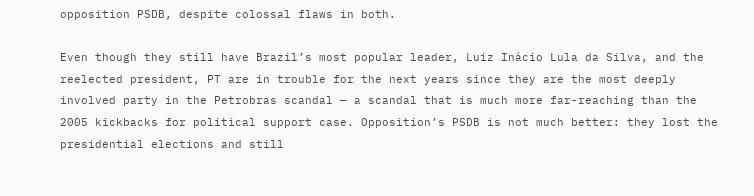opposition PSDB, despite colossal flaws in both.

Even though they still have Brazil’s most popular leader, Luiz Inácio Lula da Silva, and the reelected president, PT are in trouble for the next years since they are the most deeply involved party in the Petrobras scandal — a scandal that is much more far-reaching than the 2005 kickbacks for political support case. Opposition’s PSDB is not much better: they lost the presidential elections and still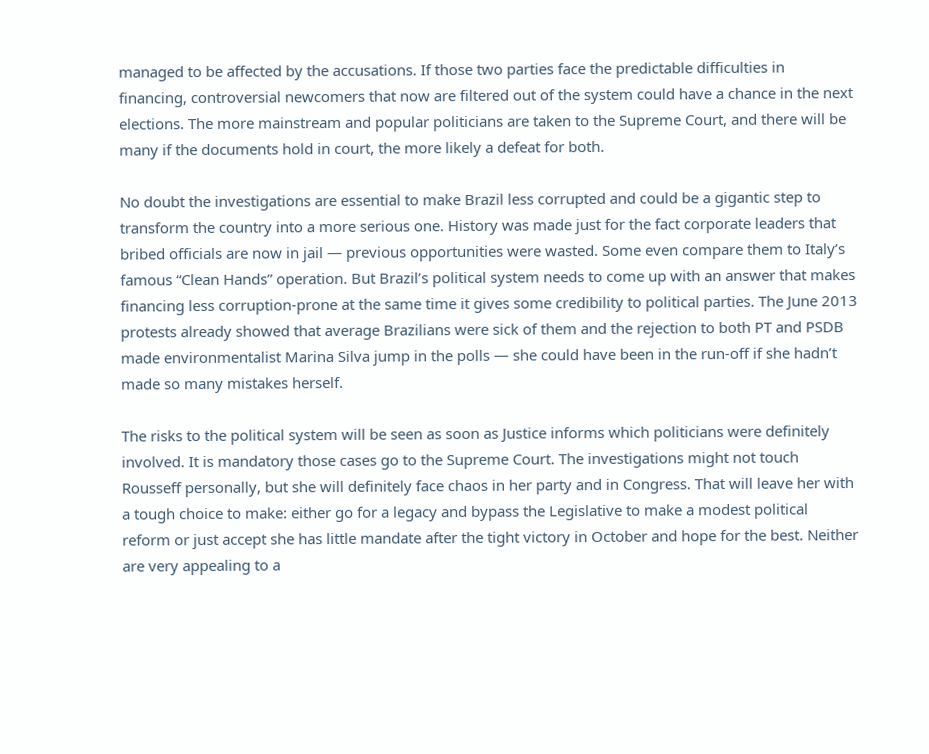managed to be affected by the accusations. If those two parties face the predictable difficulties in financing, controversial newcomers that now are filtered out of the system could have a chance in the next elections. The more mainstream and popular politicians are taken to the Supreme Court, and there will be many if the documents hold in court, the more likely a defeat for both.

No doubt the investigations are essential to make Brazil less corrupted and could be a gigantic step to transform the country into a more serious one. History was made just for the fact corporate leaders that bribed officials are now in jail — previous opportunities were wasted. Some even compare them to Italy’s famous “Clean Hands” operation. But Brazil’s political system needs to come up with an answer that makes financing less corruption-prone at the same time it gives some credibility to political parties. The June 2013 protests already showed that average Brazilians were sick of them and the rejection to both PT and PSDB made environmentalist Marina Silva jump in the polls — she could have been in the run-off if she hadn’t made so many mistakes herself.

The risks to the political system will be seen as soon as Justice informs which politicians were definitely involved. It is mandatory those cases go to the Supreme Court. The investigations might not touch Rousseff personally, but she will definitely face chaos in her party and in Congress. That will leave her with a tough choice to make: either go for a legacy and bypass the Legislative to make a modest political reform or just accept she has little mandate after the tight victory in October and hope for the best. Neither are very appealing to a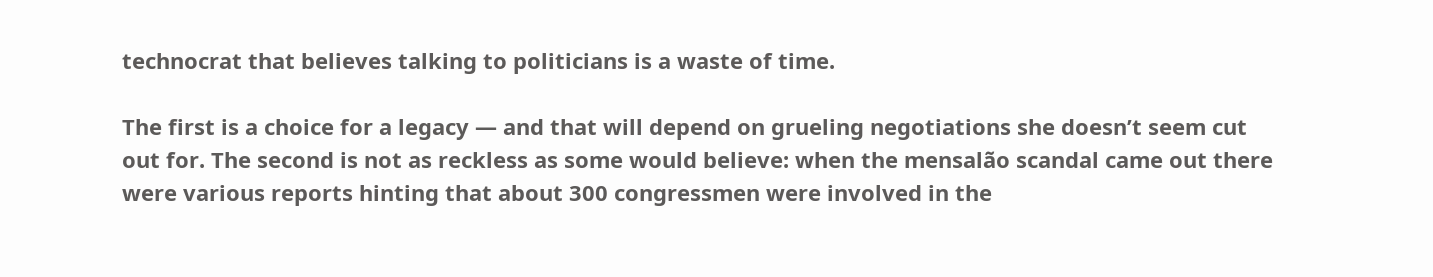technocrat that believes talking to politicians is a waste of time.

The first is a choice for a legacy — and that will depend on grueling negotiations she doesn’t seem cut out for. The second is not as reckless as some would believe: when the mensalão scandal came out there were various reports hinting that about 300 congressmen were involved in the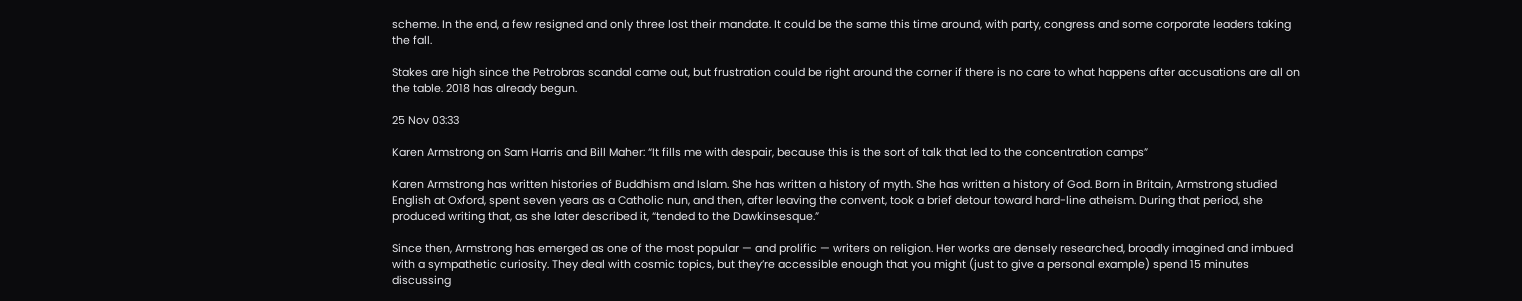scheme. In the end, a few resigned and only three lost their mandate. It could be the same this time around, with party, congress and some corporate leaders taking the fall.

Stakes are high since the Petrobras scandal came out, but frustration could be right around the corner if there is no care to what happens after accusations are all on the table. 2018 has already begun.

25 Nov 03:33

Karen Armstrong on Sam Harris and Bill Maher: “It fills me with despair, because this is the sort of talk that led to the concentration camps”

Karen Armstrong has written histories of Buddhism and Islam. She has written a history of myth. She has written a history of God. Born in Britain, Armstrong studied English at Oxford, spent seven years as a Catholic nun, and then, after leaving the convent, took a brief detour toward hard-line atheism. During that period, she produced writing that, as she later described it, “tended to the Dawkinsesque.”

Since then, Armstrong has emerged as one of the most popular — and prolific — writers on religion. Her works are densely researched, broadly imagined and imbued with a sympathetic curiosity. They deal with cosmic topics, but they’re accessible enough that you might (just to give a personal example) spend 15 minutes discussing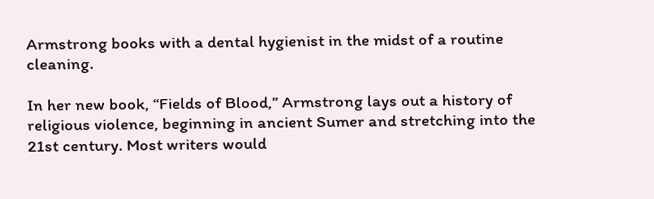Armstrong books with a dental hygienist in the midst of a routine cleaning.

In her new book, “Fields of Blood,” Armstrong lays out a history of religious violence, beginning in ancient Sumer and stretching into the 21st century. Most writers would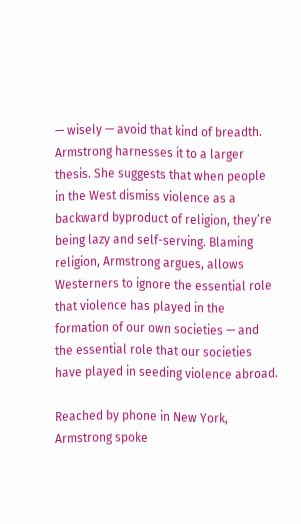— wisely — avoid that kind of breadth. Armstrong harnesses it to a larger thesis. She suggests that when people in the West dismiss violence as a backward byproduct of religion, they’re being lazy and self-serving. Blaming religion, Armstrong argues, allows Westerners to ignore the essential role that violence has played in the formation of our own societies — and the essential role that our societies have played in seeding violence abroad.

Reached by phone in New York, Armstrong spoke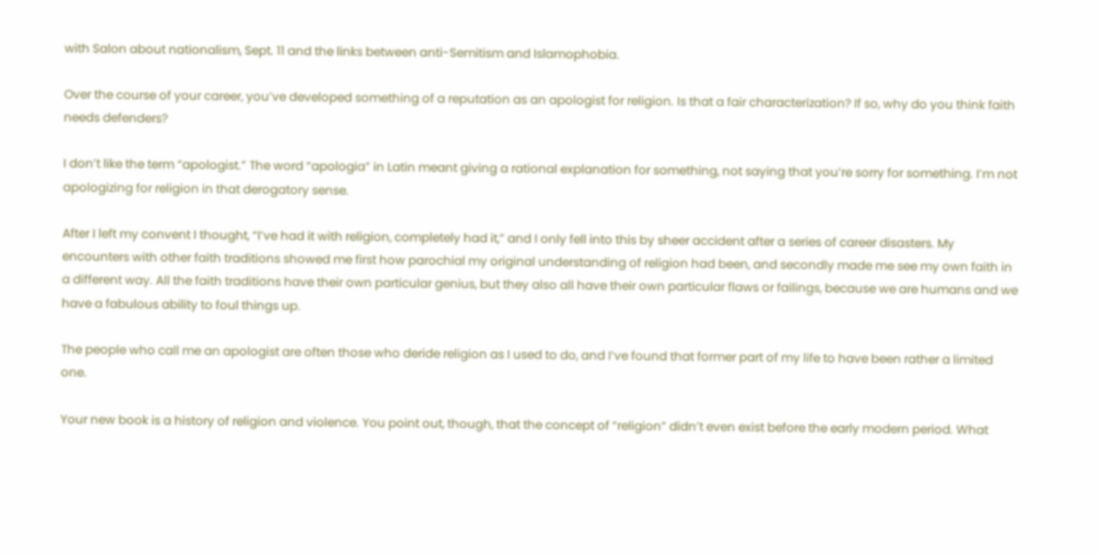with Salon about nationalism, Sept. 11 and the links between anti-Semitism and Islamophobia.

Over the course of your career, you’ve developed something of a reputation as an apologist for religion. Is that a fair characterization? If so, why do you think faith needs defenders?

I don’t like the term “apologist.” The word “apologia” in Latin meant giving a rational explanation for something, not saying that you’re sorry for something. I’m not apologizing for religion in that derogatory sense.

After I left my convent I thought, “I’ve had it with religion, completely had it,” and I only fell into this by sheer accident after a series of career disasters. My encounters with other faith traditions showed me first how parochial my original understanding of religion had been, and secondly made me see my own faith in a different way. All the faith traditions have their own particular genius, but they also all have their own particular flaws or failings, because we are humans and we have a fabulous ability to foul things up.

The people who call me an apologist are often those who deride religion as I used to do, and I’ve found that former part of my life to have been rather a limited one.

Your new book is a history of religion and violence. You point out, though, that the concept of “religion” didn’t even exist before the early modern period. What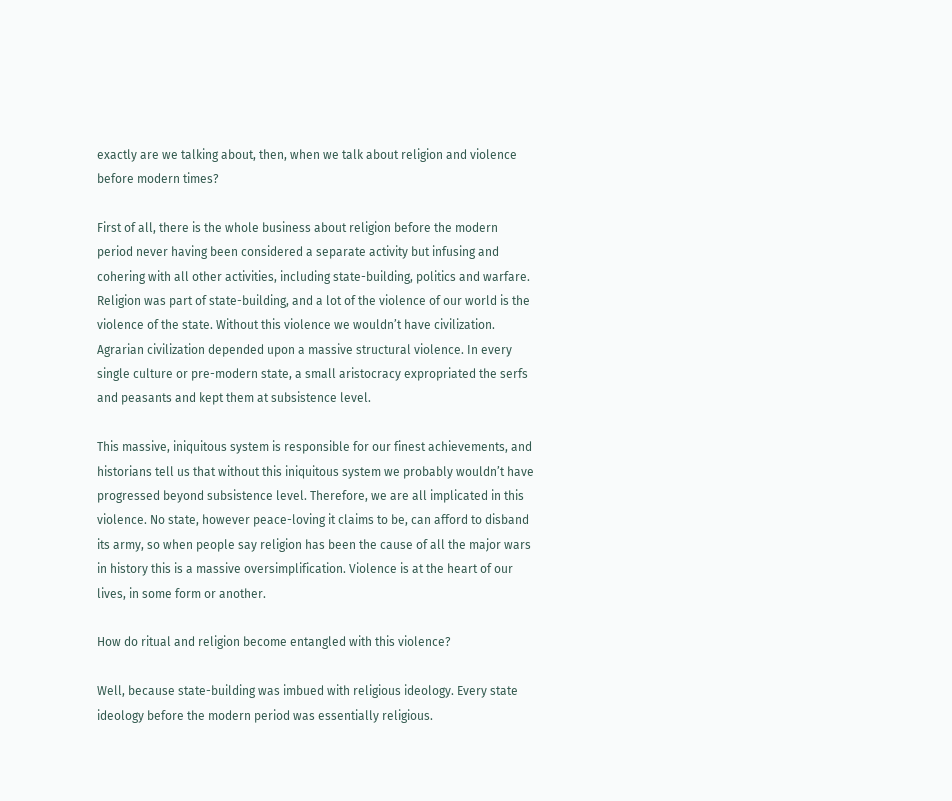exactly are we talking about, then, when we talk about religion and violence before modern times?

First of all, there is the whole business about religion before the modern period never having been considered a separate activity but infusing and cohering with all other activities, including state-building, politics and warfare. Religion was part of state-building, and a lot of the violence of our world is the violence of the state. Without this violence we wouldn’t have civilization. Agrarian civilization depended upon a massive structural violence. In every single culture or pre-modern state, a small aristocracy expropriated the serfs and peasants and kept them at subsistence level.

This massive, iniquitous system is responsible for our finest achievements, and historians tell us that without this iniquitous system we probably wouldn’t have progressed beyond subsistence level. Therefore, we are all implicated in this violence. No state, however peace-loving it claims to be, can afford to disband its army, so when people say religion has been the cause of all the major wars in history this is a massive oversimplification. Violence is at the heart of our lives, in some form or another.

How do ritual and religion become entangled with this violence?

Well, because state-building was imbued with religious ideology. Every state ideology before the modern period was essentially religious.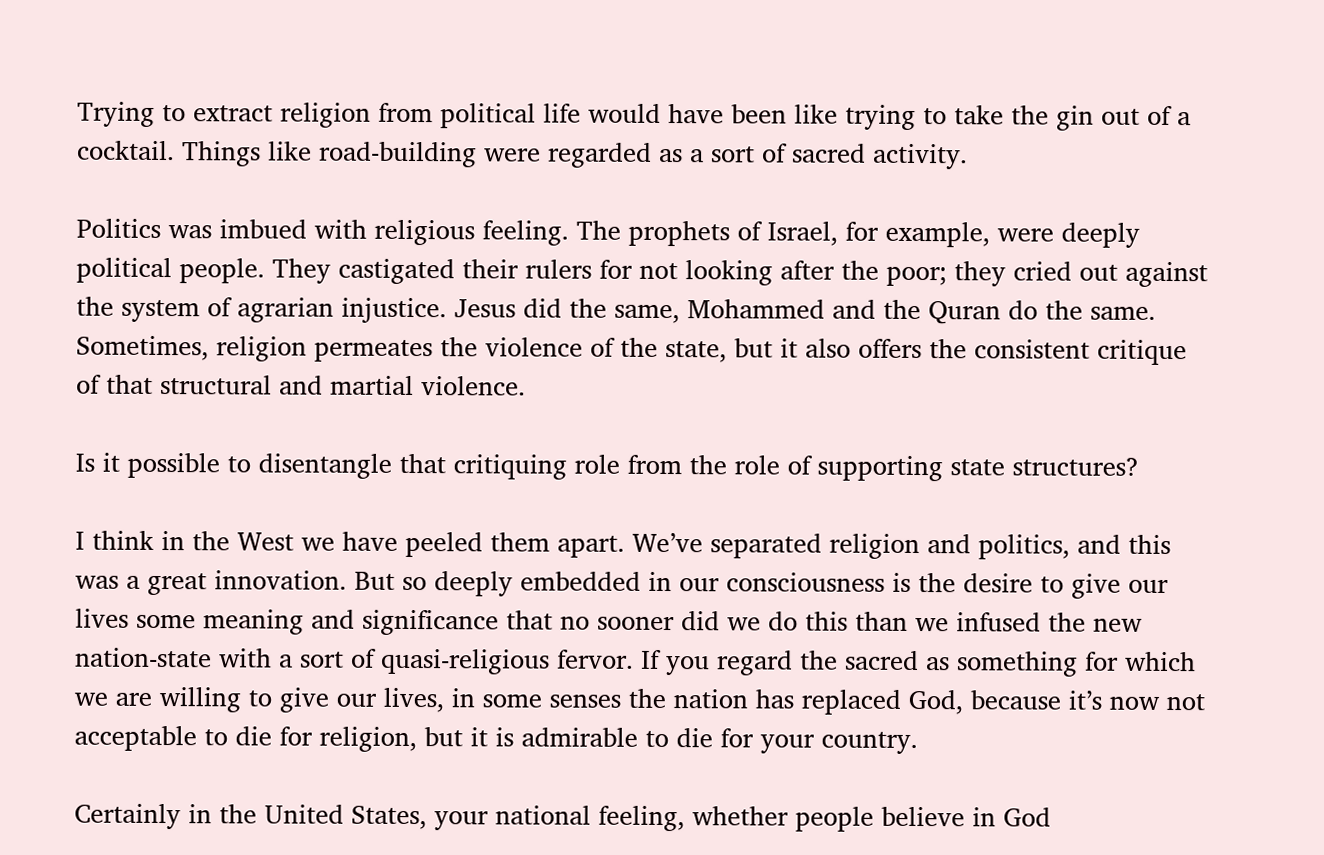Trying to extract religion from political life would have been like trying to take the gin out of a cocktail. Things like road-building were regarded as a sort of sacred activity.

Politics was imbued with religious feeling. The prophets of Israel, for example, were deeply political people. They castigated their rulers for not looking after the poor; they cried out against the system of agrarian injustice. Jesus did the same, Mohammed and the Quran do the same. Sometimes, religion permeates the violence of the state, but it also offers the consistent critique of that structural and martial violence.

Is it possible to disentangle that critiquing role from the role of supporting state structures?

I think in the West we have peeled them apart. We’ve separated religion and politics, and this was a great innovation. But so deeply embedded in our consciousness is the desire to give our lives some meaning and significance that no sooner did we do this than we infused the new nation-state with a sort of quasi-religious fervor. If you regard the sacred as something for which we are willing to give our lives, in some senses the nation has replaced God, because it’s now not acceptable to die for religion, but it is admirable to die for your country.

Certainly in the United States, your national feeling, whether people believe in God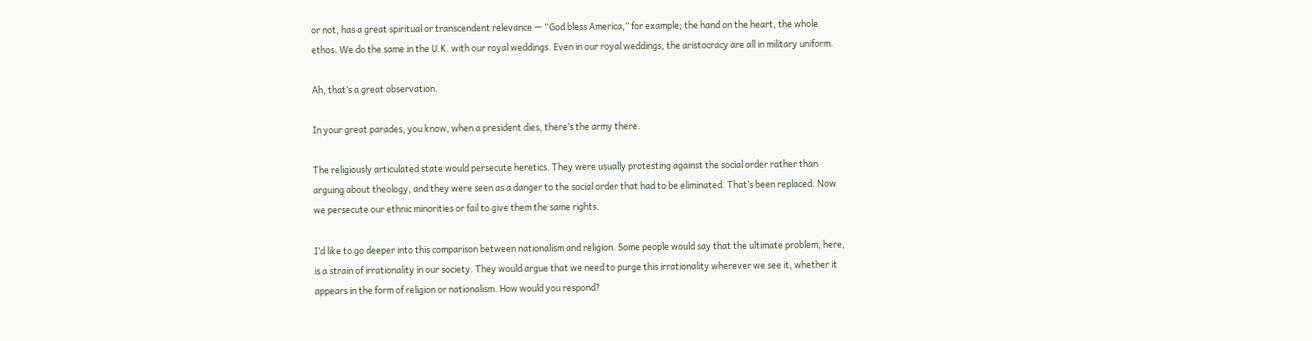or not, has a great spiritual or transcendent relevance — “God bless America,” for example; the hand on the heart, the whole ethos. We do the same in the U.K. with our royal weddings. Even in our royal weddings, the aristocracy are all in military uniform.

Ah, that’s a great observation.

In your great parades, you know, when a president dies, there’s the army there.

The religiously articulated state would persecute heretics. They were usually protesting against the social order rather than arguing about theology, and they were seen as a danger to the social order that had to be eliminated. That’s been replaced. Now we persecute our ethnic minorities or fail to give them the same rights.

I’d like to go deeper into this comparison between nationalism and religion. Some people would say that the ultimate problem, here, is a strain of irrationality in our society. They would argue that we need to purge this irrationality wherever we see it, whether it appears in the form of religion or nationalism. How would you respond?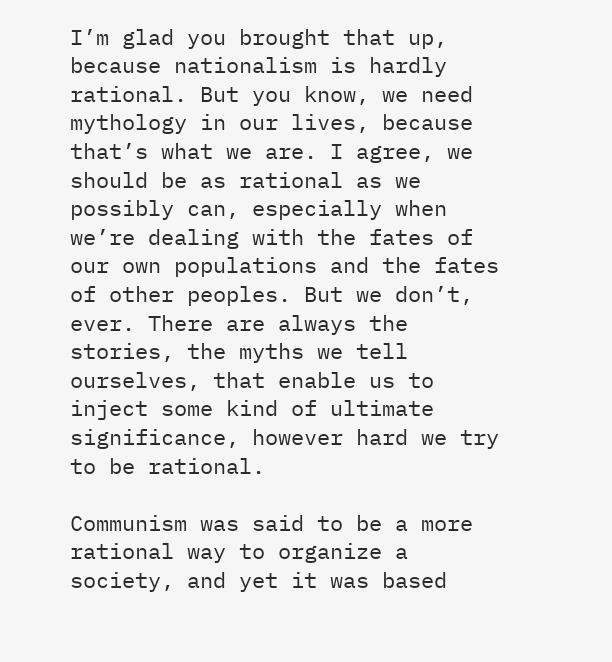I’m glad you brought that up, because nationalism is hardly rational. But you know, we need mythology in our lives, because that’s what we are. I agree, we should be as rational as we possibly can, especially when we’re dealing with the fates of our own populations and the fates of other peoples. But we don’t, ever. There are always the stories, the myths we tell ourselves, that enable us to inject some kind of ultimate significance, however hard we try to be rational.

Communism was said to be a more rational way to organize a society, and yet it was based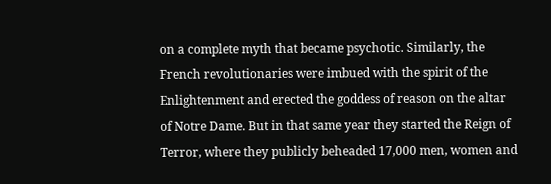on a complete myth that became psychotic. Similarly, the French revolutionaries were imbued with the spirit of the Enlightenment and erected the goddess of reason on the altar of Notre Dame. But in that same year they started the Reign of Terror, where they publicly beheaded 17,000 men, women and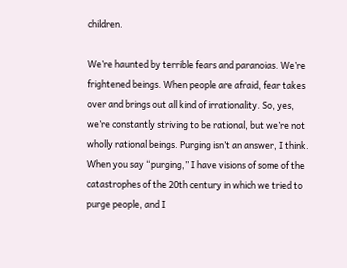children.

We’re haunted by terrible fears and paranoias. We’re frightened beings. When people are afraid, fear takes over and brings out all kind of irrationality. So, yes, we’re constantly striving to be rational, but we’re not wholly rational beings. Purging isn’t an answer, I think. When you say “purging,” I have visions of some of the catastrophes of the 20th century in which we tried to purge people, and I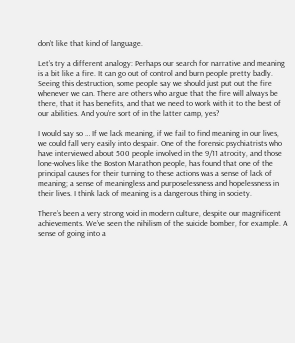don’t like that kind of language.

Let’s try a different analogy: Perhaps our search for narrative and meaning is a bit like a fire. It can go out of control and burn people pretty badly. Seeing this destruction, some people say we should just put out the fire whenever we can. There are others who argue that the fire will always be there, that it has benefits, and that we need to work with it to the best of our abilities. And you’re sort of in the latter camp, yes?

I would say so … If we lack meaning, if we fail to find meaning in our lives, we could fall very easily into despair. One of the forensic psychiatrists who have interviewed about 500 people involved in the 9/11 atrocity, and those lone-wolves like the Boston Marathon people, has found that one of the principal causes for their turning to these actions was a sense of lack of meaning; a sense of meaningless and purposelessness and hopelessness in their lives. I think lack of meaning is a dangerous thing in society.

There’s been a very strong void in modern culture, despite our magnificent achievements. We’ve seen the nihilism of the suicide bomber, for example. A sense of going into a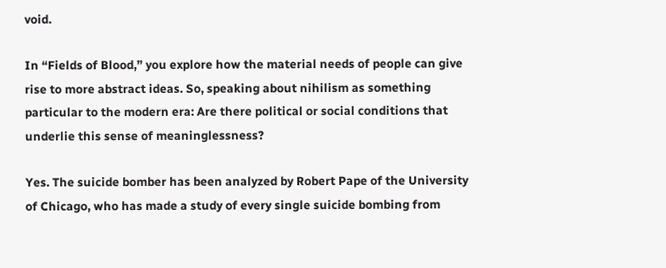void.

In “Fields of Blood,” you explore how the material needs of people can give rise to more abstract ideas. So, speaking about nihilism as something particular to the modern era: Are there political or social conditions that underlie this sense of meaninglessness?

Yes. The suicide bomber has been analyzed by Robert Pape of the University of Chicago, who has made a study of every single suicide bombing from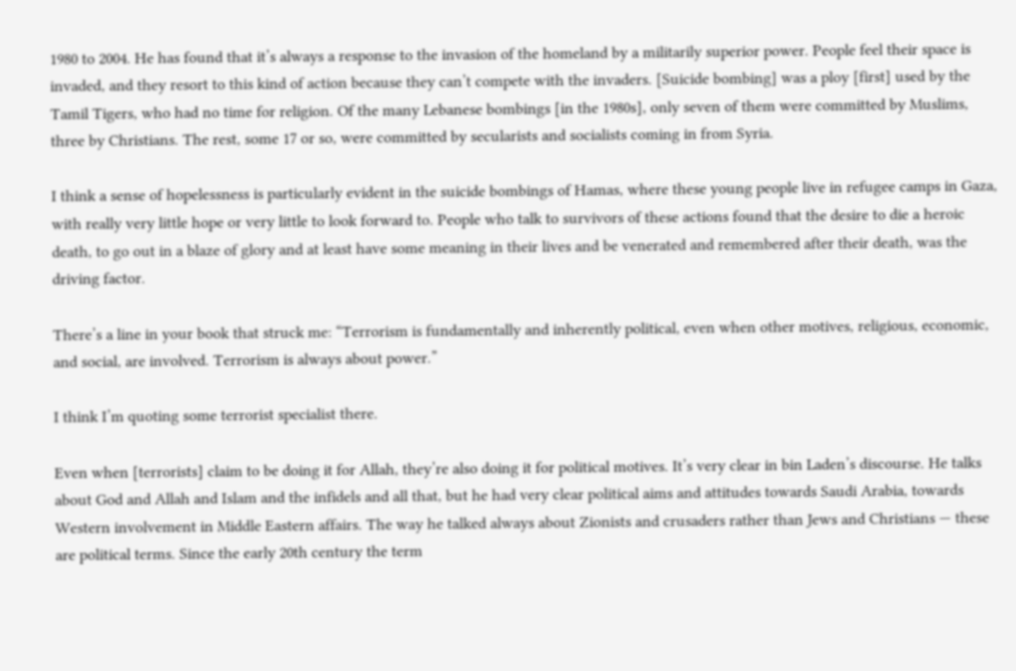1980 to 2004. He has found that it’s always a response to the invasion of the homeland by a militarily superior power. People feel their space is invaded, and they resort to this kind of action because they can’t compete with the invaders. [Suicide bombing] was a ploy [first] used by the Tamil Tigers, who had no time for religion. Of the many Lebanese bombings [in the 1980s], only seven of them were committed by Muslims, three by Christians. The rest, some 17 or so, were committed by secularists and socialists coming in from Syria.

I think a sense of hopelessness is particularly evident in the suicide bombings of Hamas, where these young people live in refugee camps in Gaza, with really very little hope or very little to look forward to. People who talk to survivors of these actions found that the desire to die a heroic death, to go out in a blaze of glory and at least have some meaning in their lives and be venerated and remembered after their death, was the driving factor.

There’s a line in your book that struck me: “Terrorism is fundamentally and inherently political, even when other motives, religious, economic, and social, are involved. Terrorism is always about power.”

I think I’m quoting some terrorist specialist there.

Even when [terrorists] claim to be doing it for Allah, they’re also doing it for political motives. It’s very clear in bin Laden’s discourse. He talks about God and Allah and Islam and the infidels and all that, but he had very clear political aims and attitudes towards Saudi Arabia, towards Western involvement in Middle Eastern affairs. The way he talked always about Zionists and crusaders rather than Jews and Christians — these are political terms. Since the early 20th century the term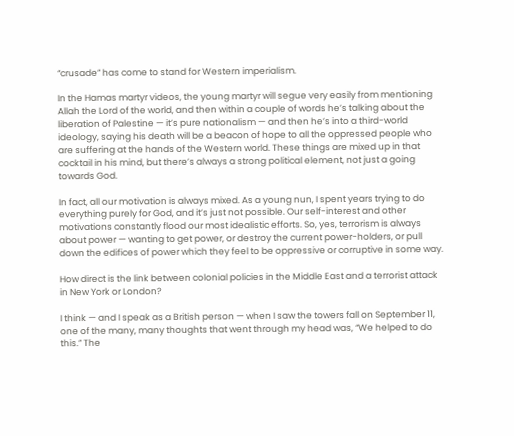“crusade” has come to stand for Western imperialism.

In the Hamas martyr videos, the young martyr will segue very easily from mentioning Allah the Lord of the world, and then within a couple of words he’s talking about the liberation of Palestine — it’s pure nationalism — and then he’s into a third-world ideology, saying his death will be a beacon of hope to all the oppressed people who are suffering at the hands of the Western world. These things are mixed up in that cocktail in his mind, but there’s always a strong political element, not just a going towards God.

In fact, all our motivation is always mixed. As a young nun, I spent years trying to do everything purely for God, and it’s just not possible. Our self-interest and other motivations constantly flood our most idealistic efforts. So, yes, terrorism is always about power — wanting to get power, or destroy the current power-holders, or pull down the edifices of power which they feel to be oppressive or corruptive in some way.

How direct is the link between colonial policies in the Middle East and a terrorist attack in New York or London?

I think — and I speak as a British person — when I saw the towers fall on September 11, one of the many, many thoughts that went through my head was, “We helped to do this.” The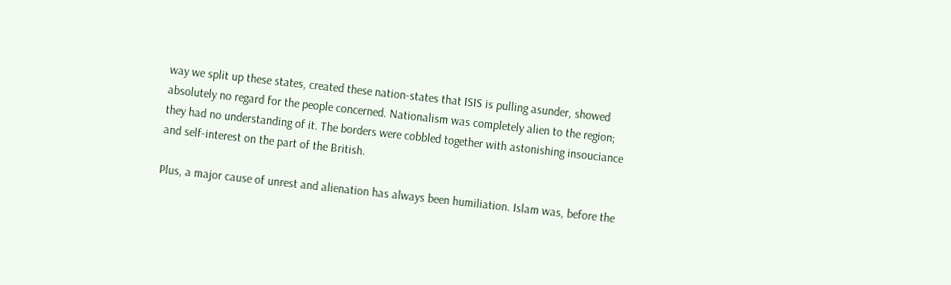way we split up these states, created these nation-states that ISIS is pulling asunder, showed absolutely no regard for the people concerned. Nationalism was completely alien to the region; they had no understanding of it. The borders were cobbled together with astonishing insouciance and self-interest on the part of the British.

Plus, a major cause of unrest and alienation has always been humiliation. Islam was, before the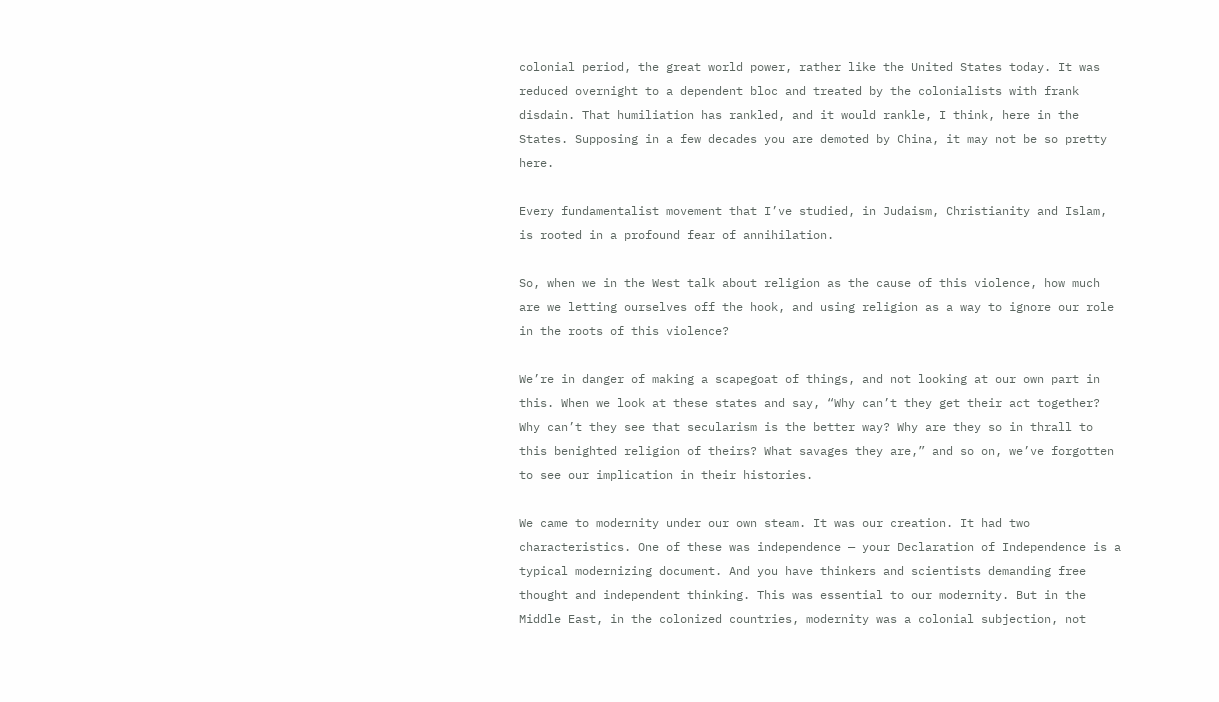colonial period, the great world power, rather like the United States today. It was reduced overnight to a dependent bloc and treated by the colonialists with frank disdain. That humiliation has rankled, and it would rankle, I think, here in the States. Supposing in a few decades you are demoted by China, it may not be so pretty here.

Every fundamentalist movement that I’ve studied, in Judaism, Christianity and Islam, is rooted in a profound fear of annihilation.

So, when we in the West talk about religion as the cause of this violence, how much are we letting ourselves off the hook, and using religion as a way to ignore our role in the roots of this violence?

We’re in danger of making a scapegoat of things, and not looking at our own part in this. When we look at these states and say, “Why can’t they get their act together? Why can’t they see that secularism is the better way? Why are they so in thrall to this benighted religion of theirs? What savages they are,” and so on, we’ve forgotten to see our implication in their histories.

We came to modernity under our own steam. It was our creation. It had two characteristics. One of these was independence — your Declaration of Independence is a typical modernizing document. And you have thinkers and scientists demanding free thought and independent thinking. This was essential to our modernity. But in the Middle East, in the colonized countries, modernity was a colonial subjection, not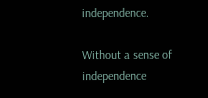independence.

Without a sense of independence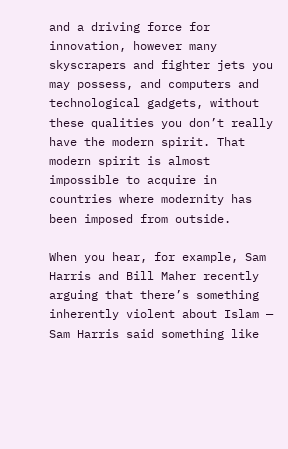and a driving force for innovation, however many skyscrapers and fighter jets you may possess, and computers and technological gadgets, without these qualities you don’t really have the modern spirit. That modern spirit is almost impossible to acquire in countries where modernity has been imposed from outside.

When you hear, for example, Sam Harris and Bill Maher recently arguing that there’s something inherently violent about Islam — Sam Harris said something like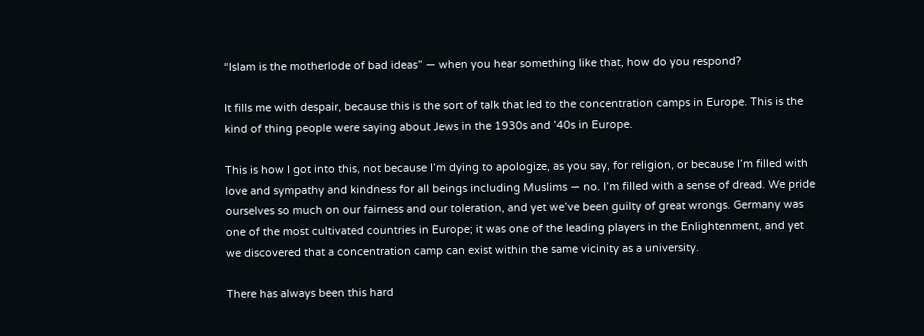“Islam is the motherlode of bad ideas” — when you hear something like that, how do you respond?

It fills me with despair, because this is the sort of talk that led to the concentration camps in Europe. This is the kind of thing people were saying about Jews in the 1930s and ’40s in Europe.

This is how I got into this, not because I’m dying to apologize, as you say, for religion, or because I’m filled with love and sympathy and kindness for all beings including Muslims — no. I’m filled with a sense of dread. We pride ourselves so much on our fairness and our toleration, and yet we’ve been guilty of great wrongs. Germany was one of the most cultivated countries in Europe; it was one of the leading players in the Enlightenment, and yet we discovered that a concentration camp can exist within the same vicinity as a university.

There has always been this hard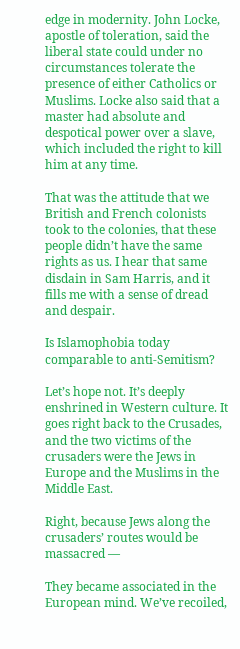edge in modernity. John Locke, apostle of toleration, said the liberal state could under no circumstances tolerate the presence of either Catholics or Muslims. Locke also said that a master had absolute and despotical power over a slave, which included the right to kill him at any time.

That was the attitude that we British and French colonists took to the colonies, that these people didn’t have the same rights as us. I hear that same disdain in Sam Harris, and it fills me with a sense of dread and despair.

Is Islamophobia today comparable to anti-Semitism?

Let’s hope not. It’s deeply enshrined in Western culture. It goes right back to the Crusades, and the two victims of the crusaders were the Jews in Europe and the Muslims in the Middle East.

Right, because Jews along the crusaders’ routes would be massacred —

They became associated in the European mind. We’ve recoiled,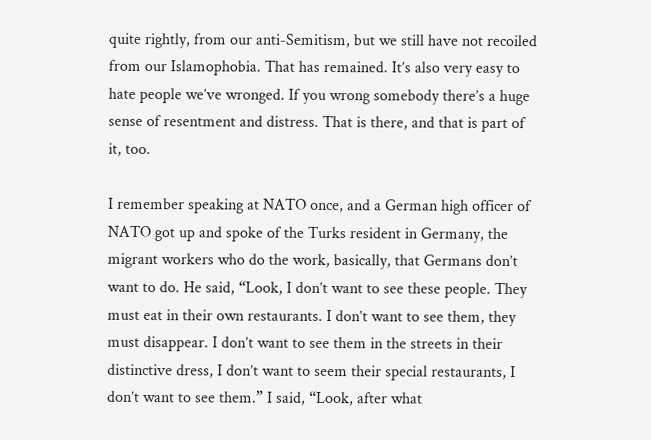quite rightly, from our anti-Semitism, but we still have not recoiled from our Islamophobia. That has remained. It’s also very easy to hate people we’ve wronged. If you wrong somebody there’s a huge sense of resentment and distress. That is there, and that is part of it, too.

I remember speaking at NATO once, and a German high officer of NATO got up and spoke of the Turks resident in Germany, the migrant workers who do the work, basically, that Germans don’t want to do. He said, “Look, I don’t want to see these people. They must eat in their own restaurants. I don’t want to see them, they must disappear. I don’t want to see them in the streets in their distinctive dress, I don’t want to seem their special restaurants, I don’t want to see them.” I said, “Look, after what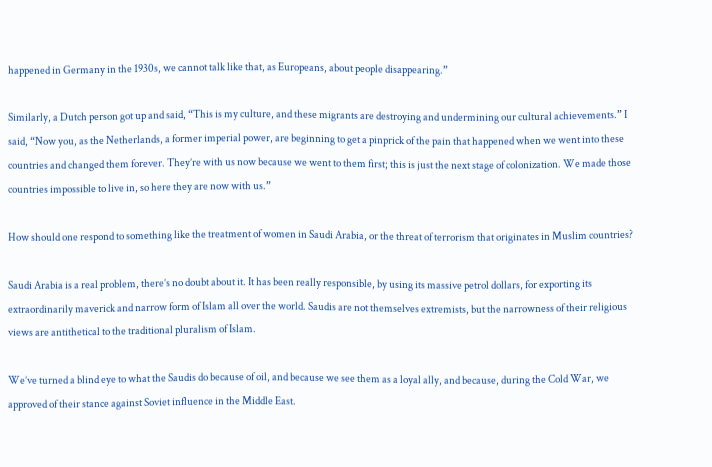happened in Germany in the 1930s, we cannot talk like that, as Europeans, about people disappearing.”

Similarly, a Dutch person got up and said, “This is my culture, and these migrants are destroying and undermining our cultural achievements.” I said, “Now you, as the Netherlands, a former imperial power, are beginning to get a pinprick of the pain that happened when we went into these countries and changed them forever. They’re with us now because we went to them first; this is just the next stage of colonization. We made those countries impossible to live in, so here they are now with us.”

How should one respond to something like the treatment of women in Saudi Arabia, or the threat of terrorism that originates in Muslim countries?

Saudi Arabia is a real problem, there’s no doubt about it. It has been really responsible, by using its massive petrol dollars, for exporting its extraordinarily maverick and narrow form of Islam all over the world. Saudis are not themselves extremists, but the narrowness of their religious views are antithetical to the traditional pluralism of Islam.

We’ve turned a blind eye to what the Saudis do because of oil, and because we see them as a loyal ally, and because, during the Cold War, we approved of their stance against Soviet influence in the Middle East.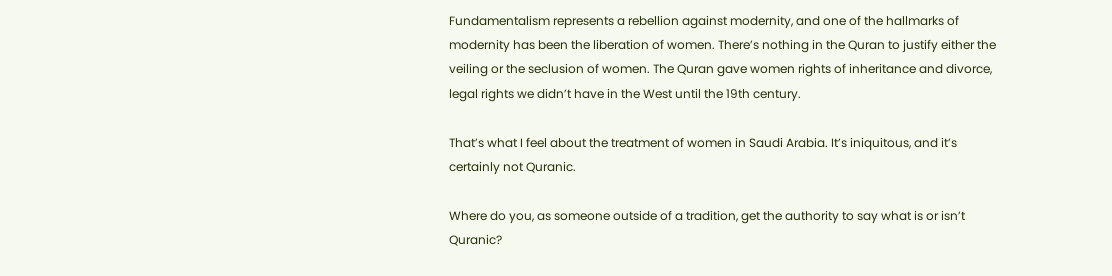Fundamentalism represents a rebellion against modernity, and one of the hallmarks of modernity has been the liberation of women. There’s nothing in the Quran to justify either the veiling or the seclusion of women. The Quran gave women rights of inheritance and divorce, legal rights we didn’t have in the West until the 19th century.

That’s what I feel about the treatment of women in Saudi Arabia. It’s iniquitous, and it’s certainly not Quranic.

Where do you, as someone outside of a tradition, get the authority to say what is or isn’t Quranic?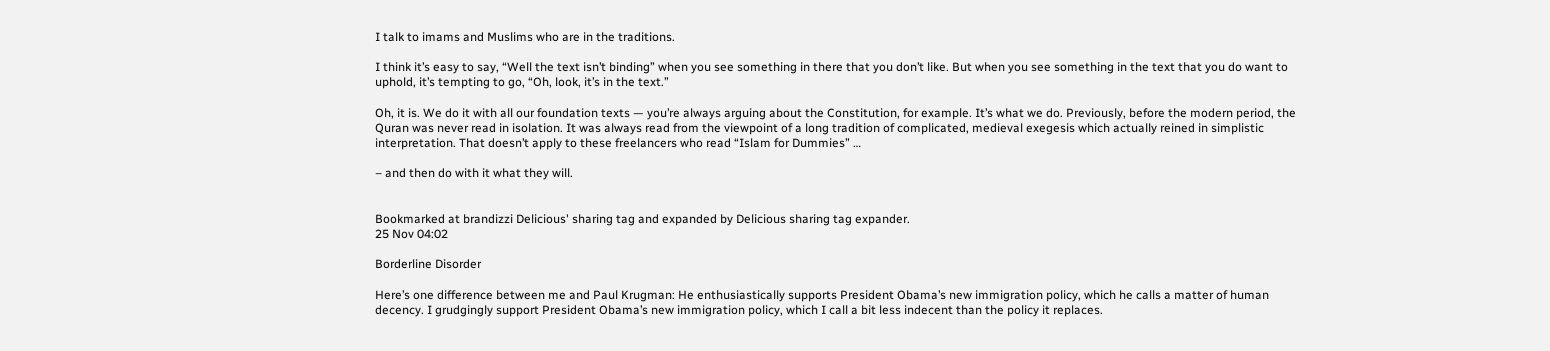I talk to imams and Muslims who are in the traditions.

I think it’s easy to say, “Well the text isn’t binding” when you see something in there that you don’t like. But when you see something in the text that you do want to uphold, it’s tempting to go, “Oh, look, it’s in the text.”

Oh, it is. We do it with all our foundation texts — you’re always arguing about the Constitution, for example. It’s what we do. Previously, before the modern period, the Quran was never read in isolation. It was always read from the viewpoint of a long tradition of complicated, medieval exegesis which actually reined in simplistic interpretation. That doesn’t apply to these freelancers who read “Islam for Dummies” …

– and then do with it what they will.


Bookmarked at brandizzi Delicious' sharing tag and expanded by Delicious sharing tag expander.
25 Nov 04:02

Borderline Disorder

Here’s one difference between me and Paul Krugman: He enthusiastically supports President Obama’s new immigration policy, which he calls a matter of human decency. I grudgingly support President Obama’s new immigration policy, which I call a bit less indecent than the policy it replaces.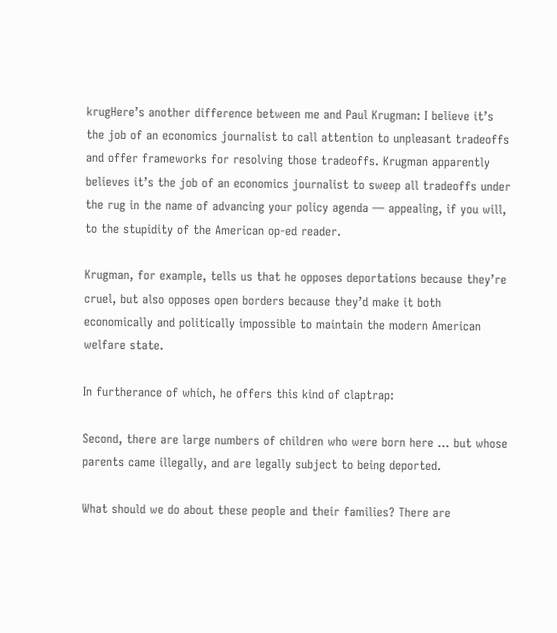krugHere’s another difference between me and Paul Krugman: I believe it’s the job of an economics journalist to call attention to unpleasant tradeoffs and offer frameworks for resolving those tradeoffs. Krugman apparently believes it’s the job of an economics journalist to sweep all tradeoffs under the rug in the name of advancing your policy agenda — appealing, if you will, to the stupidity of the American op-ed reader.

Krugman, for example, tells us that he opposes deportations because they’re cruel, but also opposes open borders because they’d make it both economically and politically impossible to maintain the modern American welfare state.

In furtherance of which, he offers this kind of claptrap:

Second, there are large numbers of children who were born here … but whose parents came illegally, and are legally subject to being deported.

What should we do about these people and their families? There are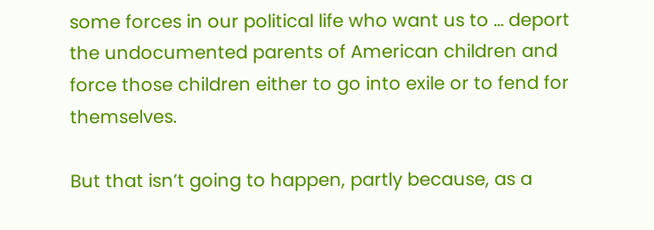some forces in our political life who want us to … deport the undocumented parents of American children and force those children either to go into exile or to fend for themselves.

But that isn’t going to happen, partly because, as a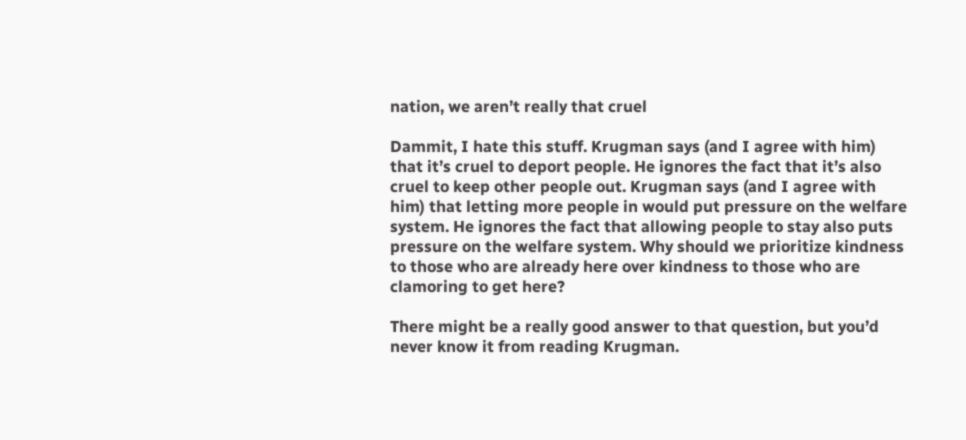nation, we aren’t really that cruel

Dammit, I hate this stuff. Krugman says (and I agree with him) that it’s cruel to deport people. He ignores the fact that it’s also cruel to keep other people out. Krugman says (and I agree with him) that letting more people in would put pressure on the welfare system. He ignores the fact that allowing people to stay also puts pressure on the welfare system. Why should we prioritize kindness to those who are already here over kindness to those who are clamoring to get here?

There might be a really good answer to that question, but you’d never know it from reading Krugman.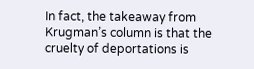In fact, the takeaway from Krugman’s column is that the cruelty of deportations is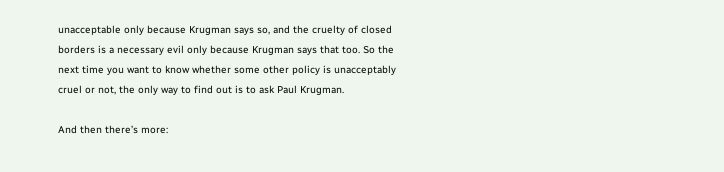unacceptable only because Krugman says so, and the cruelty of closed borders is a necessary evil only because Krugman says that too. So the next time you want to know whether some other policy is unacceptably cruel or not, the only way to find out is to ask Paul Krugman.

And then there’s more: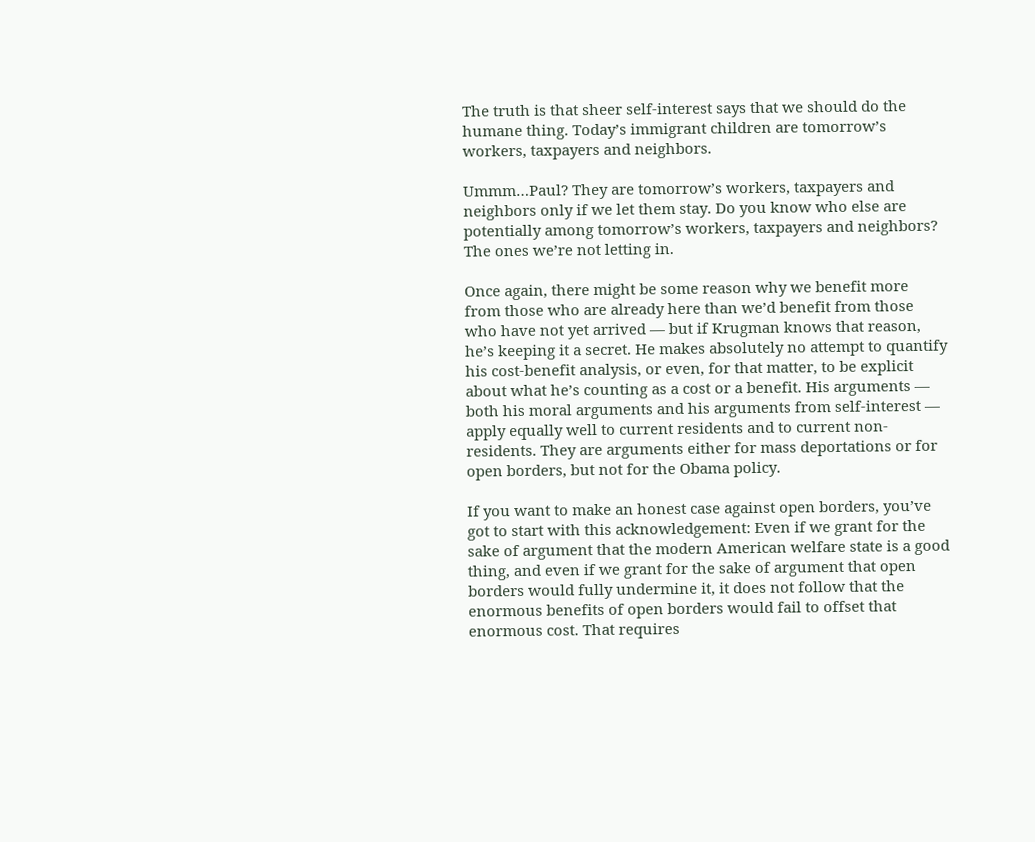The truth is that sheer self-interest says that we should do the humane thing. Today’s immigrant children are tomorrow’s workers, taxpayers and neighbors.

Ummm…Paul? They are tomorrow’s workers, taxpayers and neighbors only if we let them stay. Do you know who else are potentially among tomorrow’s workers, taxpayers and neighbors? The ones we’re not letting in.

Once again, there might be some reason why we benefit more from those who are already here than we’d benefit from those who have not yet arrived — but if Krugman knows that reason, he’s keeping it a secret. He makes absolutely no attempt to quantify his cost-benefit analysis, or even, for that matter, to be explicit about what he’s counting as a cost or a benefit. His arguments — both his moral arguments and his arguments from self-interest — apply equally well to current residents and to current non-residents. They are arguments either for mass deportations or for open borders, but not for the Obama policy.

If you want to make an honest case against open borders, you’ve got to start with this acknowledgement: Even if we grant for the sake of argument that the modern American welfare state is a good thing, and even if we grant for the sake of argument that open borders would fully undermine it, it does not follow that the enormous benefits of open borders would fail to offset that enormous cost. That requires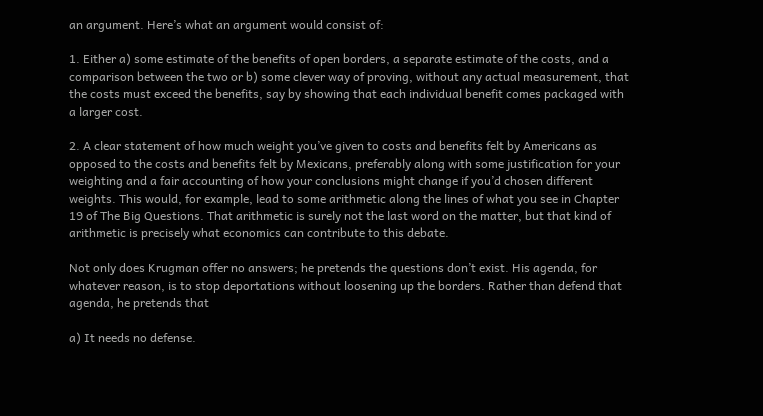an argument. Here’s what an argument would consist of:

1. Either a) some estimate of the benefits of open borders, a separate estimate of the costs, and a comparison between the two or b) some clever way of proving, without any actual measurement, that the costs must exceed the benefits, say by showing that each individual benefit comes packaged with a larger cost.

2. A clear statement of how much weight you’ve given to costs and benefits felt by Americans as opposed to the costs and benefits felt by Mexicans, preferably along with some justification for your weighting and a fair accounting of how your conclusions might change if you’d chosen different weights. This would, for example, lead to some arithmetic along the lines of what you see in Chapter 19 of The Big Questions. That arithmetic is surely not the last word on the matter, but that kind of arithmetic is precisely what economics can contribute to this debate.

Not only does Krugman offer no answers; he pretends the questions don’t exist. His agenda, for whatever reason, is to stop deportations without loosening up the borders. Rather than defend that agenda, he pretends that

a) It needs no defense.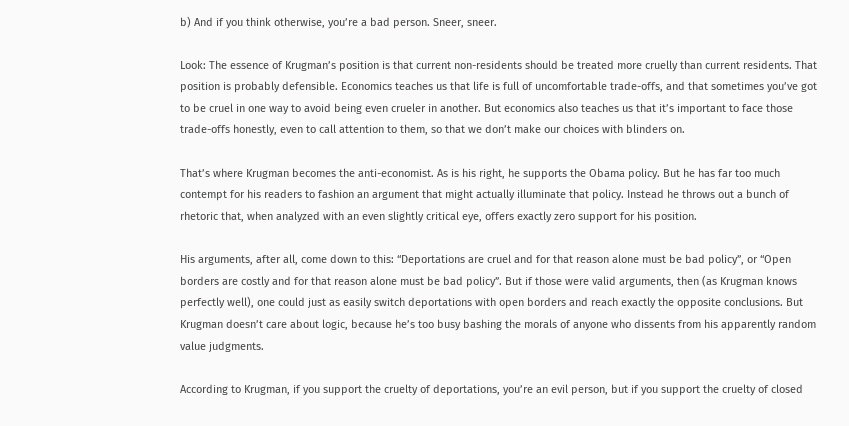b) And if you think otherwise, you’re a bad person. Sneer, sneer.

Look: The essence of Krugman’s position is that current non-residents should be treated more cruelly than current residents. That position is probably defensible. Economics teaches us that life is full of uncomfortable trade-offs, and that sometimes you’ve got to be cruel in one way to avoid being even crueler in another. But economics also teaches us that it’s important to face those trade-offs honestly, even to call attention to them, so that we don’t make our choices with blinders on.

That’s where Krugman becomes the anti-economist. As is his right, he supports the Obama policy. But he has far too much contempt for his readers to fashion an argument that might actually illuminate that policy. Instead he throws out a bunch of rhetoric that, when analyzed with an even slightly critical eye, offers exactly zero support for his position.

His arguments, after all, come down to this: “Deportations are cruel and for that reason alone must be bad policy”, or “Open borders are costly and for that reason alone must be bad policy”. But if those were valid arguments, then (as Krugman knows perfectly well), one could just as easily switch deportations with open borders and reach exactly the opposite conclusions. But Krugman doesn’t care about logic, because he’s too busy bashing the morals of anyone who dissents from his apparently random value judgments.

According to Krugman, if you support the cruelty of deportations, you’re an evil person, but if you support the cruelty of closed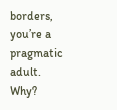borders, you’re a pragmatic adult. Why?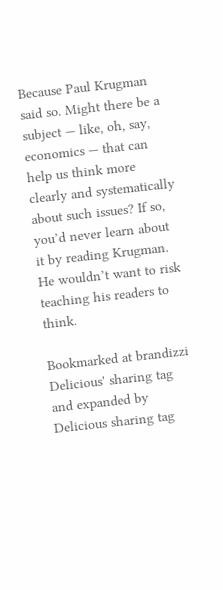Because Paul Krugman said so. Might there be a subject — like, oh, say, economics — that can help us think more clearly and systematically about such issues? If so, you’d never learn about it by reading Krugman. He wouldn’t want to risk teaching his readers to think.

Bookmarked at brandizzi Delicious' sharing tag and expanded by Delicious sharing tag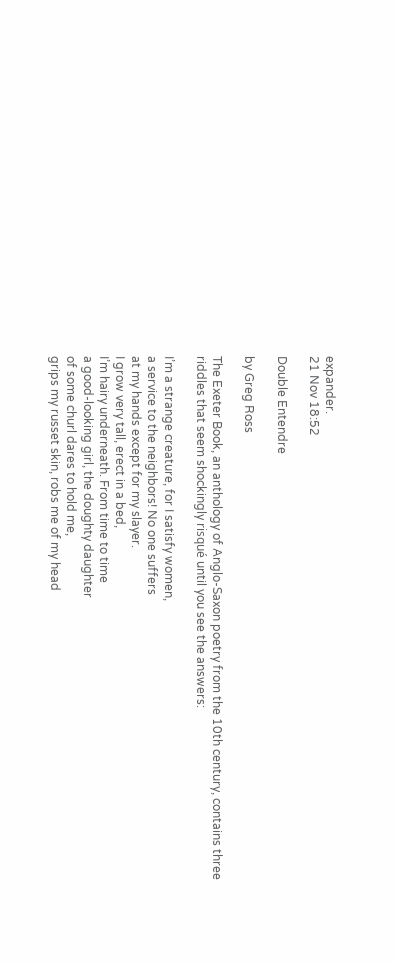expander.
21 Nov 18:52

Double Entendre

by Greg Ross

The Exeter Book, an anthology of Anglo-Saxon poetry from the 10th century, contains three riddles that seem shockingly risqué until you see the answers:

I’m a strange creature, for I satisfy women,
a service to the neighbors! No one suffers
at my hands except for my slayer.
I grow very tall, erect in a bed,
I’m hairy underneath. From time to time
a good-looking girl, the doughty daughter
of some churl dares to hold me,
grips my russet skin, robs me of my head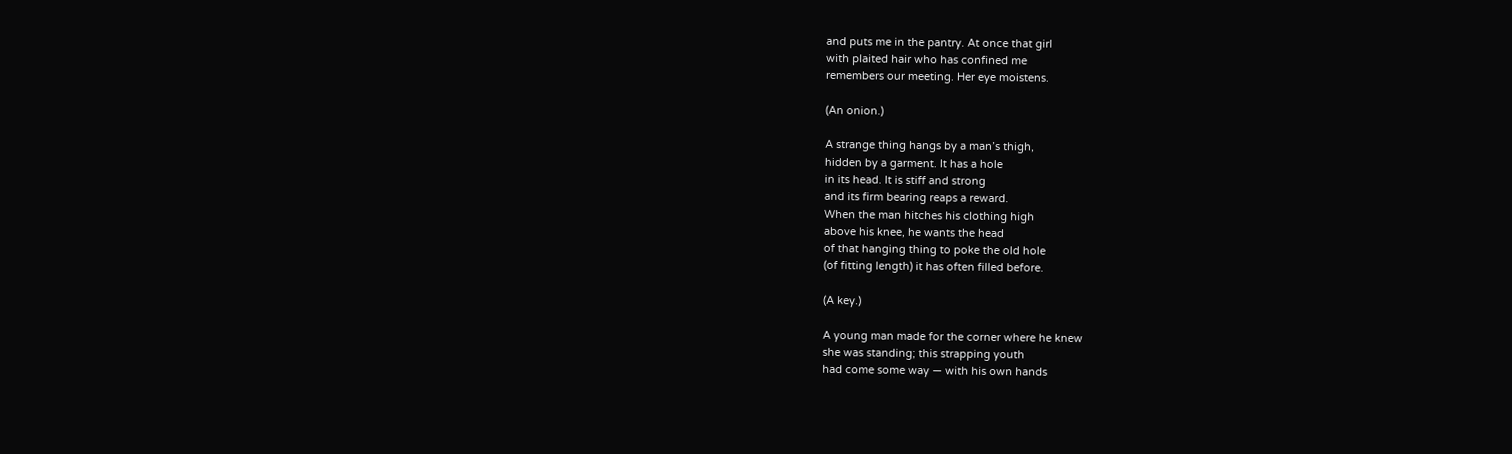and puts me in the pantry. At once that girl
with plaited hair who has confined me
remembers our meeting. Her eye moistens.

(An onion.)

A strange thing hangs by a man’s thigh,
hidden by a garment. It has a hole
in its head. It is stiff and strong
and its firm bearing reaps a reward.
When the man hitches his clothing high
above his knee, he wants the head
of that hanging thing to poke the old hole
(of fitting length) it has often filled before.

(A key.)

A young man made for the corner where he knew
she was standing; this strapping youth
had come some way — with his own hands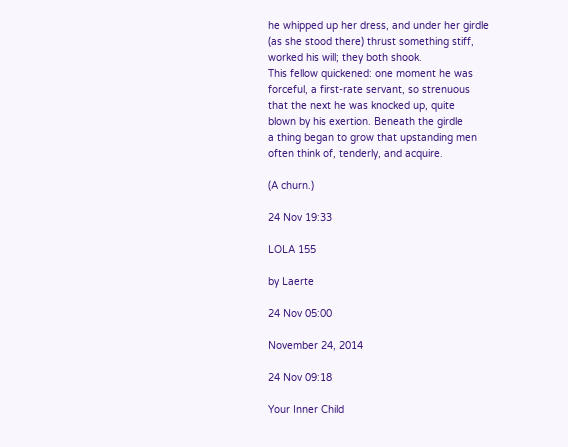he whipped up her dress, and under her girdle
(as she stood there) thrust something stiff,
worked his will; they both shook.
This fellow quickened: one moment he was
forceful, a first-rate servant, so strenuous
that the next he was knocked up, quite
blown by his exertion. Beneath the girdle
a thing began to grow that upstanding men
often think of, tenderly, and acquire.

(A churn.)

24 Nov 19:33

LOLA 155

by Laerte

24 Nov 05:00

November 24, 2014

24 Nov 09:18

Your Inner Child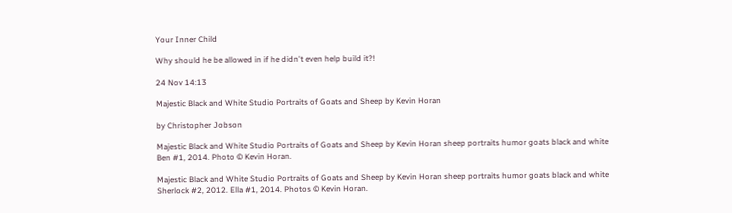Your Inner Child

Why should he be allowed in if he didn't even help build it?!

24 Nov 14:13

Majestic Black and White Studio Portraits of Goats and Sheep by Kevin Horan

by Christopher Jobson

Majestic Black and White Studio Portraits of Goats and Sheep by Kevin Horan sheep portraits humor goats black and white
Ben #1, 2014. Photo © Kevin Horan.

Majestic Black and White Studio Portraits of Goats and Sheep by Kevin Horan sheep portraits humor goats black and white
Sherlock #2, 2012. Ella #1, 2014. Photos © Kevin Horan.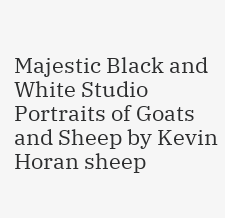Majestic Black and White Studio Portraits of Goats and Sheep by Kevin Horan sheep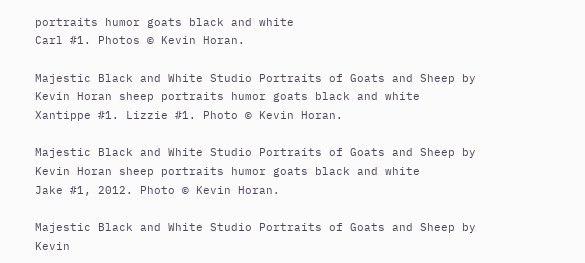portraits humor goats black and white
Carl #1. Photos © Kevin Horan.

Majestic Black and White Studio Portraits of Goats and Sheep by Kevin Horan sheep portraits humor goats black and white
Xantippe #1. Lizzie #1. Photo © Kevin Horan.

Majestic Black and White Studio Portraits of Goats and Sheep by Kevin Horan sheep portraits humor goats black and white
Jake #1, 2012. Photo © Kevin Horan.

Majestic Black and White Studio Portraits of Goats and Sheep by Kevin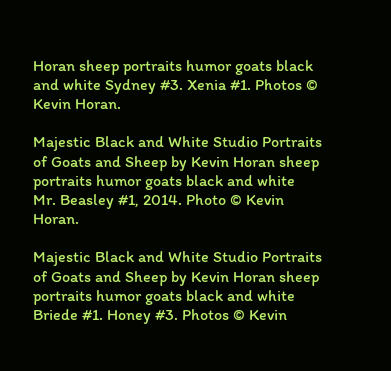Horan sheep portraits humor goats black and white Sydney #3. Xenia #1. Photos © Kevin Horan.

Majestic Black and White Studio Portraits of Goats and Sheep by Kevin Horan sheep portraits humor goats black and white
Mr. Beasley #1, 2014. Photo © Kevin Horan.

Majestic Black and White Studio Portraits of Goats and Sheep by Kevin Horan sheep portraits humor goats black and white
Briede #1. Honey #3. Photos © Kevin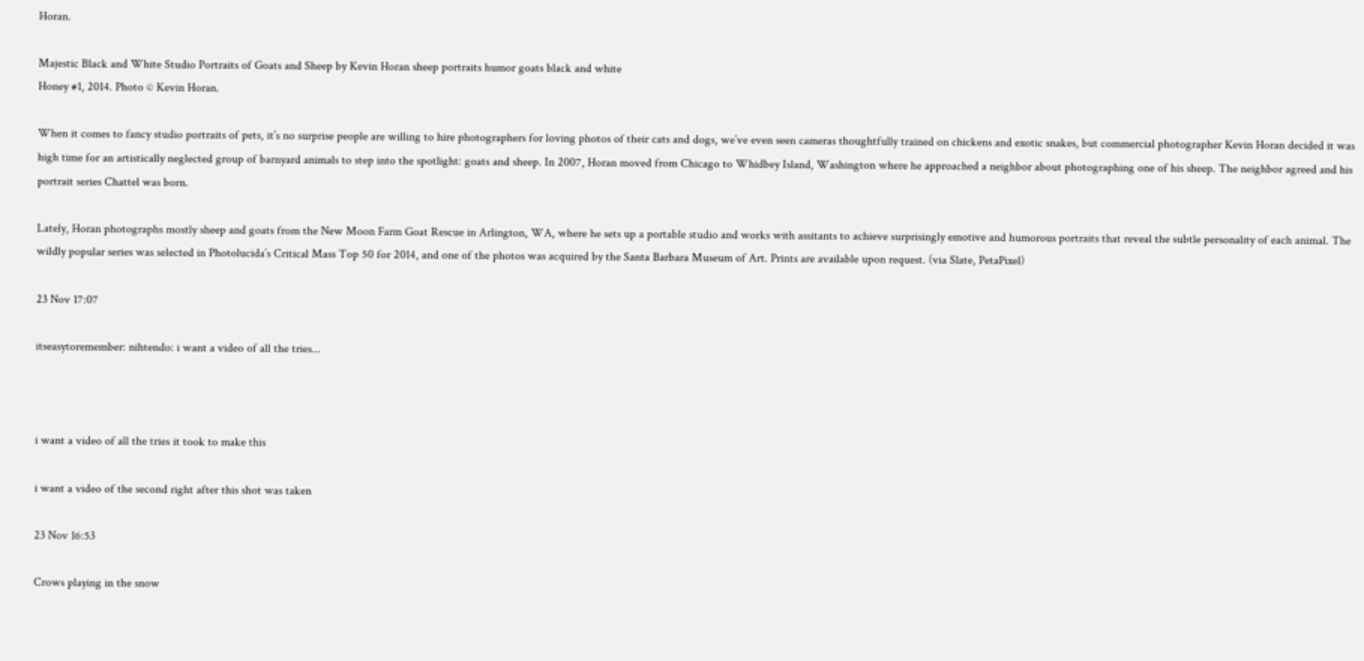Horan.

Majestic Black and White Studio Portraits of Goats and Sheep by Kevin Horan sheep portraits humor goats black and white
Honey #1, 2014. Photo © Kevin Horan.

When it comes to fancy studio portraits of pets, it’s no surprise people are willing to hire photographers for loving photos of their cats and dogs, we’ve even seen cameras thoughtfully trained on chickens and exotic snakes, but commercial photographer Kevin Horan decided it was high time for an artistically neglected group of barnyard animals to step into the spotlight: goats and sheep. In 2007, Horan moved from Chicago to Whidbey Island, Washington where he approached a neighbor about photographing one of his sheep. The neighbor agreed and his portrait series Chattel was born.

Lately, Horan photographs mostly sheep and goats from the New Moon Farm Goat Rescue in Arlington, WA, where he sets up a portable studio and works with assitants to achieve surprisingly emotive and humorous portraits that reveal the subtle personality of each animal. The wildly popular series was selected in Photolucida’s Critical Mass Top 50 for 2014, and one of the photos was acquired by the Santa Barbara Museum of Art. Prints are available upon request. (via Slate, PetaPixel)

23 Nov 17:07

itseasytoremember: nihtendo: i want a video of all the tries...



i want a video of all the tries it took to make this

i want a video of the second right after this shot was taken

23 Nov 16:53

Crows playing in the snow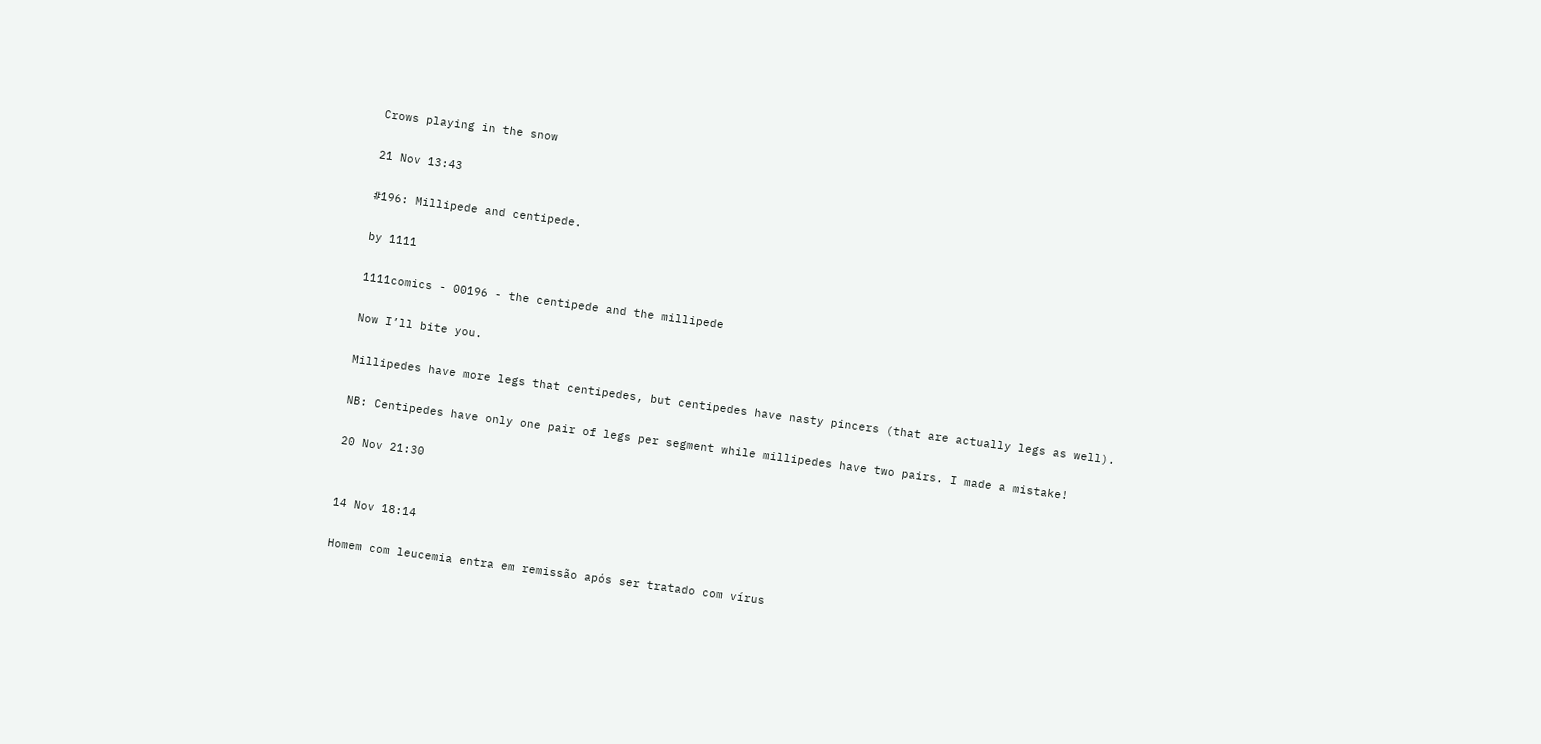Crows playing in the snow

21 Nov 13:43

#196: Millipede and centipede.

by 1111

1111comics - 00196 - the centipede and the millipede

Now I’ll bite you.

Millipedes have more legs that centipedes, but centipedes have nasty pincers (that are actually legs as well).

NB: Centipedes have only one pair of legs per segment while millipedes have two pairs. I made a mistake!

20 Nov 21:30


14 Nov 18:14

Homem com leucemia entra em remissão após ser tratado com vírus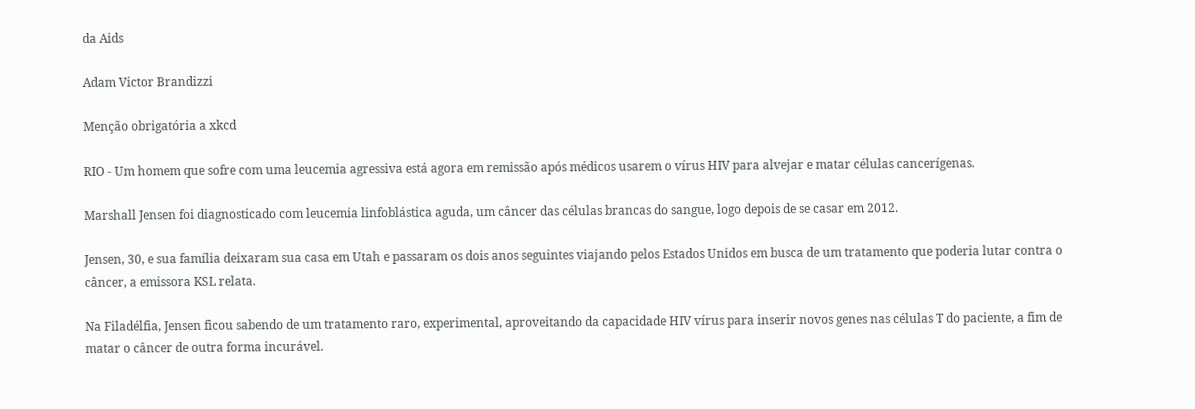da Aids

Adam Victor Brandizzi

Menção obrigatória a xkcd

RIO - Um homem que sofre com uma leucemia agressiva está agora em remissão após médicos usarem o vírus HIV para alvejar e matar células cancerígenas.

Marshall Jensen foi diagnosticado com leucemia linfoblástica aguda, um câncer das células brancas do sangue, logo depois de se casar em 2012.

Jensen, 30, e sua família deixaram sua casa em Utah e passaram os dois anos seguintes viajando pelos Estados Unidos em busca de um tratamento que poderia lutar contra o câncer, a emissora KSL relata.

Na Filadélfia, Jensen ficou sabendo de um tratamento raro, experimental, aproveitando da capacidade HIV vírus para inserir novos genes nas células T do paciente, a fim de matar o câncer de outra forma incurável.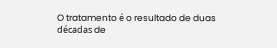O tratamento é o resultado de duas décadas de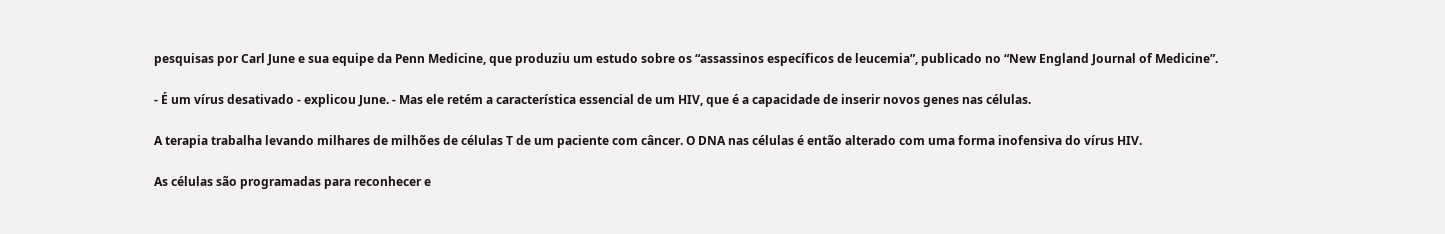pesquisas por Carl June e sua equipe da Penn Medicine, que produziu um estudo sobre os “assassinos específicos de leucemia”, publicado no “New England Journal of Medicine”.

- É um vírus desativado - explicou June. - Mas ele retém a característica essencial de um HIV, que é a capacidade de inserir novos genes nas células.

A terapia trabalha levando milhares de milhões de células T de um paciente com câncer. O DNA nas células é então alterado com uma forma inofensiva do vírus HIV.

As células são programadas para reconhecer e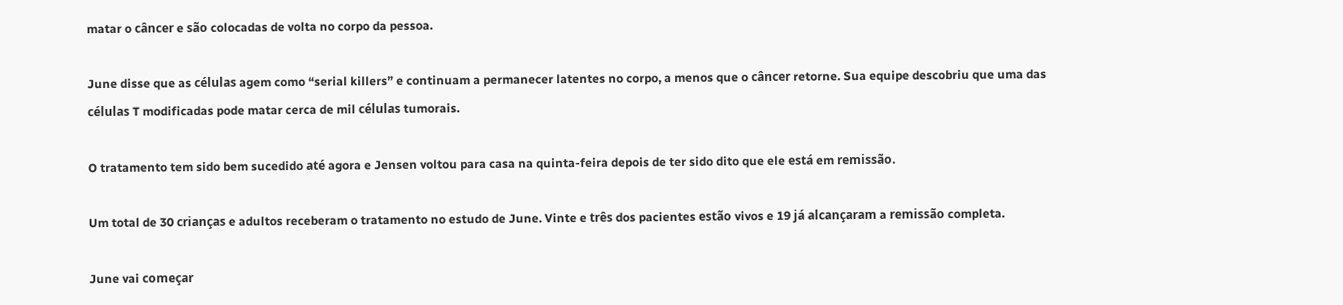matar o câncer e são colocadas de volta no corpo da pessoa.

June disse que as células agem como “serial killers” e continuam a permanecer latentes no corpo, a menos que o câncer retorne. Sua equipe descobriu que uma das células T modificadas pode matar cerca de mil células tumorais.

O tratamento tem sido bem sucedido até agora e Jensen voltou para casa na quinta-feira depois de ter sido dito que ele está em remissão.

Um total de 30 crianças e adultos receberam o tratamento no estudo de June. Vinte e três dos pacientes estão vivos e 19 já alcançaram a remissão completa.

June vai começar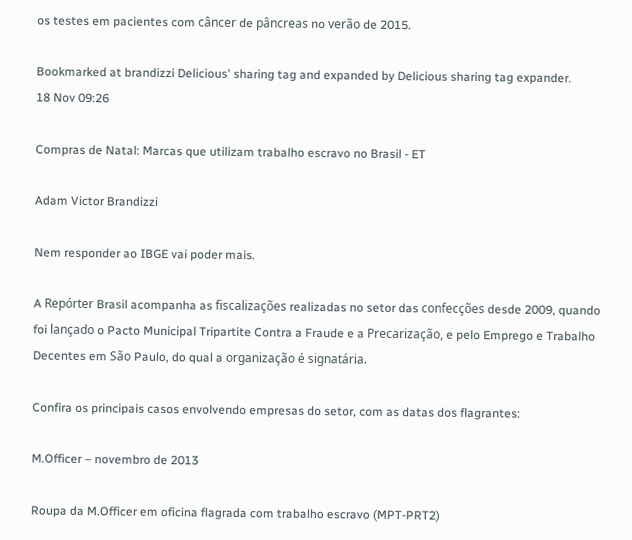os testes em pacientes com câncer de pâncreas no verão de 2015.

Bookmarked at brandizzi Delicious' sharing tag and expanded by Delicious sharing tag expander.
18 Nov 09:26

Compras de Natal: Marcas que utilizam trabalho escravo no Brasil - ET

Adam Victor Brandizzi

Nem responder ao IBGE vai poder mais.

A Repórter Brasil acompanha as fiscalizações realizadas no setor das confecções desde 2009, quando foi lançado o Pacto Municipal Tripartite Contra a Fraude e a Precarização, e pelo Emprego e Trabalho Decentes em São Paulo, do qual a organização é signatária.

Confira os principais casos envolvendo empresas do setor, com as datas dos flagrantes:

M.Officer – novembro de 2013

Roupa da M.Officer em oficina flagrada com trabalho escravo (MPT-PRT2)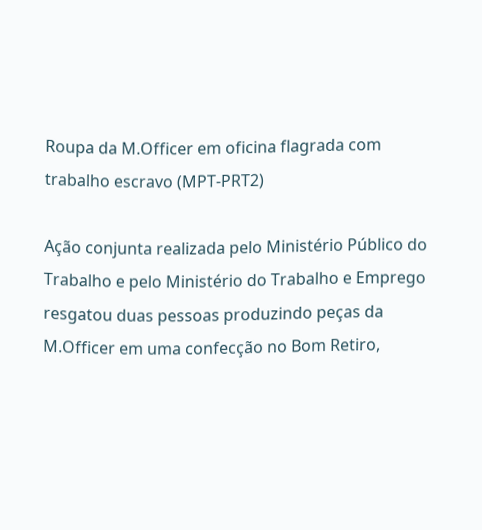Roupa da M.Officer em oficina flagrada com trabalho escravo (MPT-PRT2)

Ação conjunta realizada pelo Ministério Público do Trabalho e pelo Ministério do Trabalho e Emprego resgatou duas pessoas produzindo peças da M.Officer em uma confecção no Bom Retiro,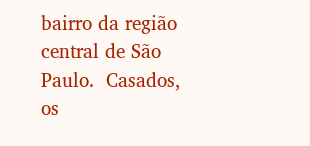bairro da região central de São Paulo.  Casados, os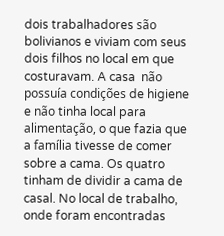dois trabalhadores são bolivianos e viviam com seus dois filhos no local em que costuravam. A casa  não possuía condições de higiene e não tinha local para alimentação, o que fazia que a família tivesse de comer sobre a cama. Os quatro tinham de dividir a cama de casal. No local de trabalho, onde foram encontradas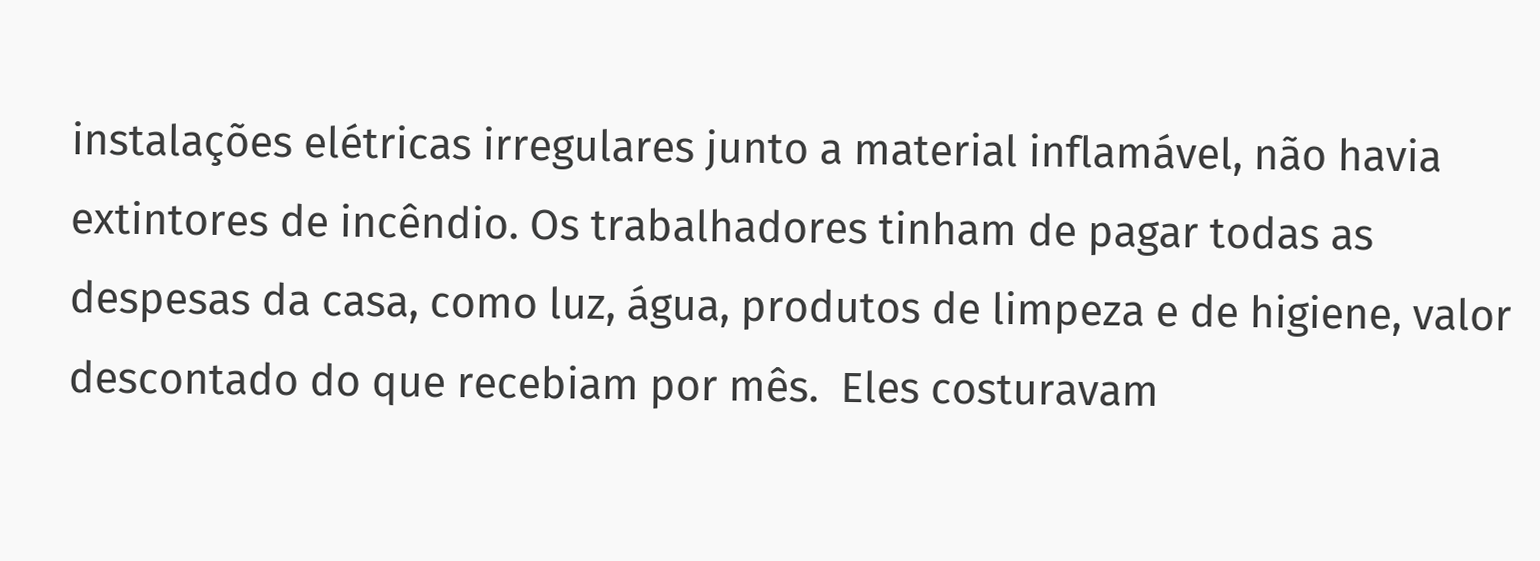instalações elétricas irregulares junto a material inflamável, não havia extintores de incêndio. Os trabalhadores tinham de pagar todas as despesas da casa, como luz, água, produtos de limpeza e de higiene, valor descontado do que recebiam por mês.  Eles costuravam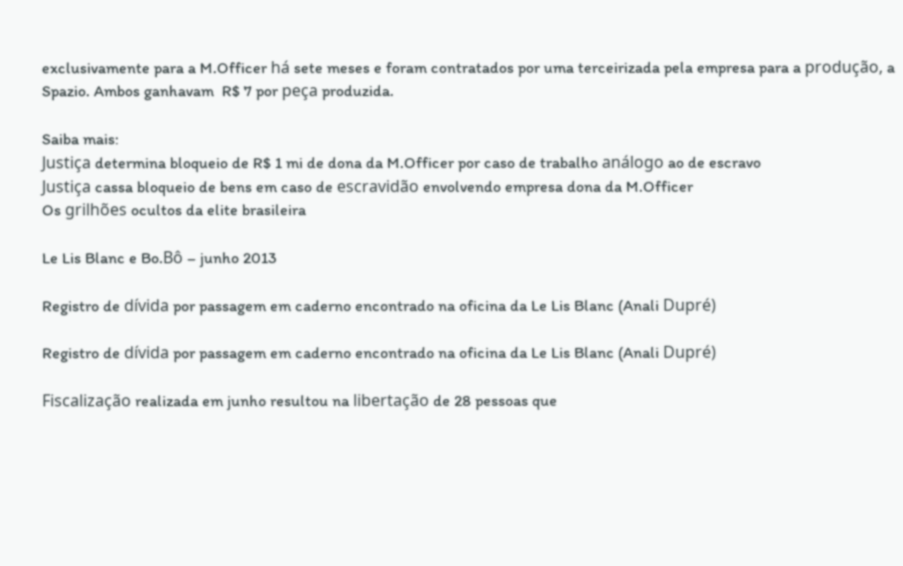exclusivamente para a M.Officer há sete meses e foram contratados por uma terceirizada pela empresa para a produção, a Spazio. Ambos ganhavam  R$ 7 por peça produzida.

Saiba mais:
Justiça determina bloqueio de R$ 1 mi de dona da M.Officer por caso de trabalho análogo ao de escravo
Justiça cassa bloqueio de bens em caso de escravidão envolvendo empresa dona da M.Officer
Os grilhões ocultos da elite brasileira

Le Lis Blanc e Bo.Bô – junho 2013

Registro de dívida por passagem em caderno encontrado na oficina da Le Lis Blanc (Anali Dupré)

Registro de dívida por passagem em caderno encontrado na oficina da Le Lis Blanc (Anali Dupré)

Fiscalização realizada em junho resultou na libertação de 28 pessoas que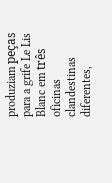produziam peças para a grife Le Lis Blanc em três oficinas clandestinas diferentes,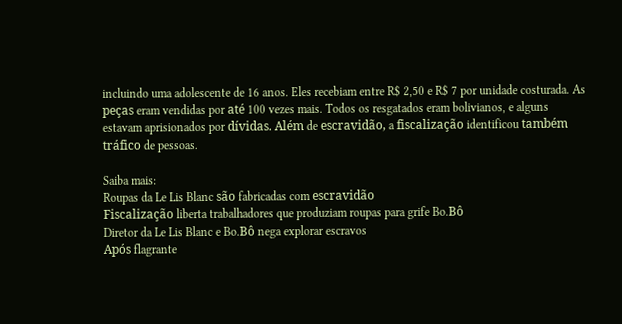incluindo uma adolescente de 16 anos. Eles recebiam entre R$ 2,50 e R$ 7 por unidade costurada. As peças eram vendidas por até 100 vezes mais. Todos os resgatados eram bolivianos, e alguns estavam aprisionados por dívidas. Além de escravidão, a fiscalização identificou também tráfico de pessoas.

Saiba mais:
Roupas da Le Lis Blanc são fabricadas com escravidão
Fiscalização liberta trabalhadores que produziam roupas para grife Bo.Bô
Diretor da Le Lis Blanc e Bo.Bô nega explorar escravos
Após flagrante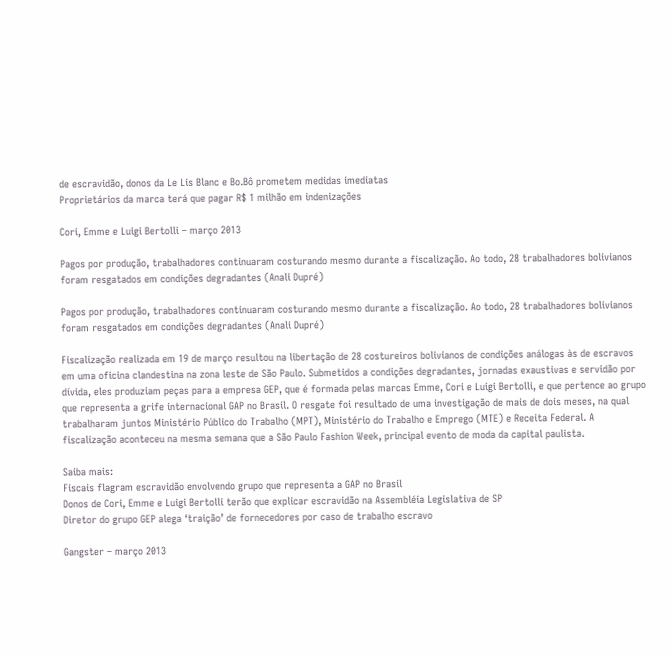de escravidão, donos da Le Lis Blanc e Bo.Bô prometem medidas imediatas
Proprietários da marca terá que pagar R$ 1 milhão em indenizações

Cori, Emme e Luigi Bertolli – março 2013

Pagos por produção, trabalhadores continuaram costurando mesmo durante a fiscalização. Ao todo, 28 trabalhadores bolivianos foram resgatados em condições degradantes (Anali Dupré)

Pagos por produção, trabalhadores continuaram costurando mesmo durante a fiscalização. Ao todo, 28 trabalhadores bolivianos foram resgatados em condições degradantes (Anali Dupré)

Fiscalização realizada em 19 de março resultou na libertação de 28 costureiros bolivianos de condições análogas às de escravos em uma oficina clandestina na zona leste de São Paulo. Submetidos a condições degradantes, jornadas exaustivas e servidão por dívida, eles produziam peças para a empresa GEP, que é formada pelas marcas Emme, Cori e Luigi Bertolli, e que pertence ao grupo que representa a grife internacional GAP no Brasil. O resgate foi resultado de uma investigação de mais de dois meses, na qual trabalharam juntos Ministério Público do Trabalho (MPT), Ministério do Trabalho e Emprego (MTE) e Receita Federal. A fiscalização aconteceu na mesma semana que a São Paulo Fashion Week, principal evento de moda da capital paulista.

Saiba mais:
Fiscais flagram escravidão envolvendo grupo que representa a GAP no Brasil
Donos de Cori, Emme e Luigi Bertolli terão que explicar escravidão na Assembléia Legislativa de SP
Diretor do grupo GEP alega ‘traição’ de fornecedores por caso de trabalho escravo

Gangster – março 2013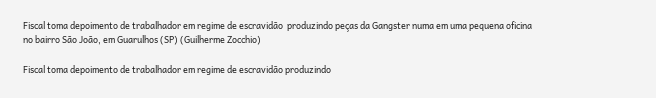Fiscal toma depoimento de trabalhador em regime de escravidão  produzindo peças da Gangster numa em uma pequena oficina no bairro São João, em Guarulhos (SP) (Guilherme Zocchio)

Fiscal toma depoimento de trabalhador em regime de escravidão produzindo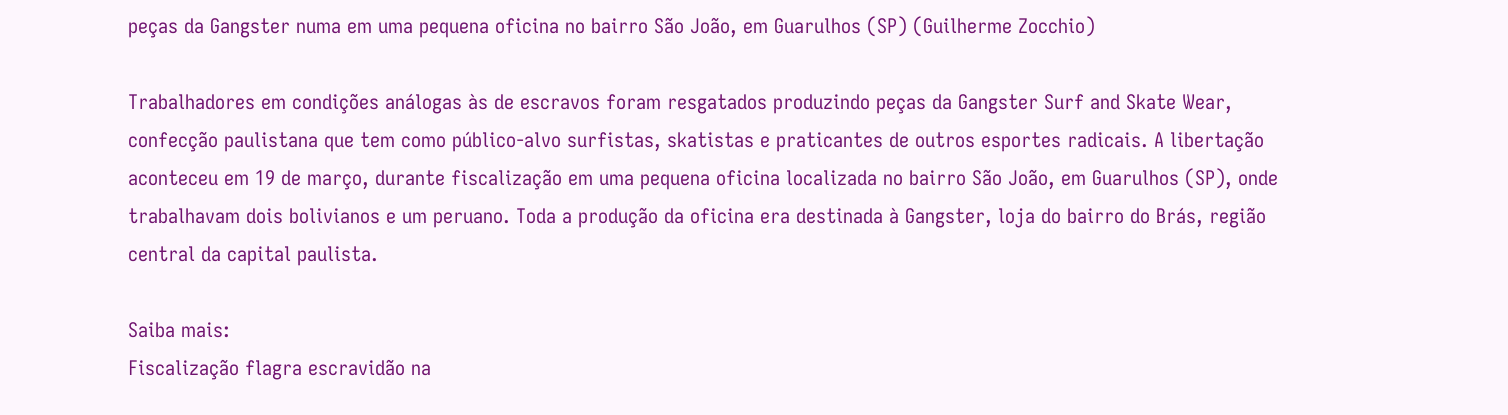peças da Gangster numa em uma pequena oficina no bairro São João, em Guarulhos (SP) (Guilherme Zocchio)

Trabalhadores em condições análogas às de escravos foram resgatados produzindo peças da Gangster Surf and Skate Wear, confecção paulistana que tem como público-alvo surfistas, skatistas e praticantes de outros esportes radicais. A libertação aconteceu em 19 de março, durante fiscalização em uma pequena oficina localizada no bairro São João, em Guarulhos (SP), onde trabalhavam dois bolivianos e um peruano. Toda a produção da oficina era destinada à Gangster, loja do bairro do Brás, região central da capital paulista.

Saiba mais:
Fiscalização flagra escravidão na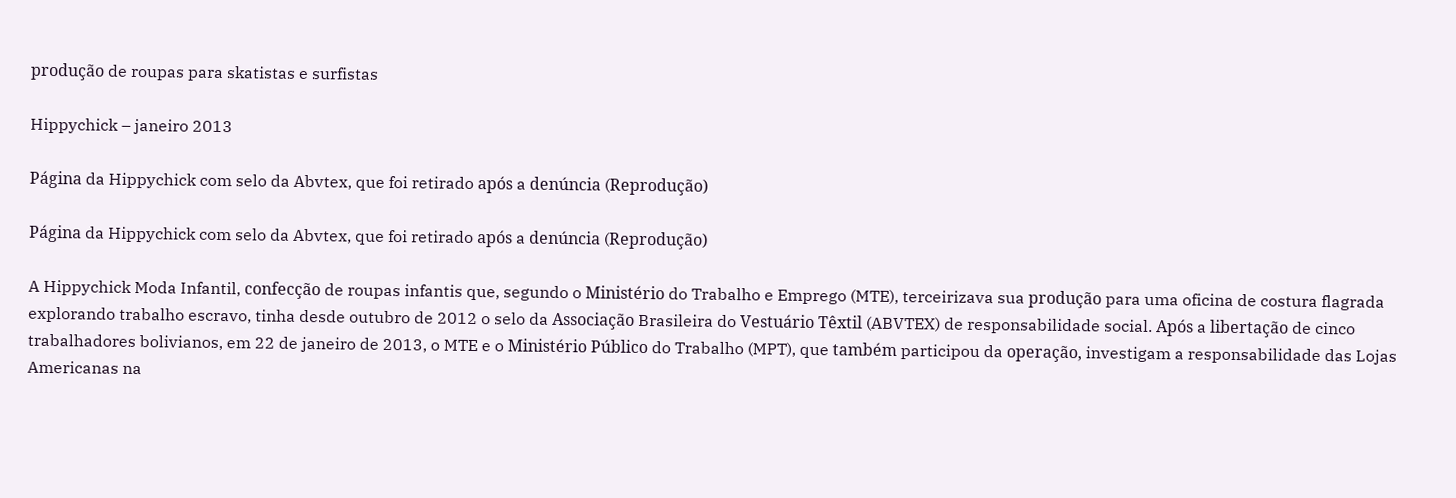produção de roupas para skatistas e surfistas

Hippychick – janeiro 2013

Página da Hippychick com selo da Abvtex, que foi retirado após a denúncia (Reprodução)

Página da Hippychick com selo da Abvtex, que foi retirado após a denúncia (Reprodução)

A Hippychick Moda Infantil, confecção de roupas infantis que, segundo o Ministério do Trabalho e Emprego (MTE), terceirizava sua produção para uma oficina de costura flagrada explorando trabalho escravo, tinha desde outubro de 2012 o selo da Associação Brasileira do Vestuário Têxtil (ABVTEX) de responsabilidade social. Após a libertação de cinco trabalhadores bolivianos, em 22 de janeiro de 2013, o MTE e o Ministério Público do Trabalho (MPT), que também participou da operação, investigam a responsabilidade das Lojas Americanas na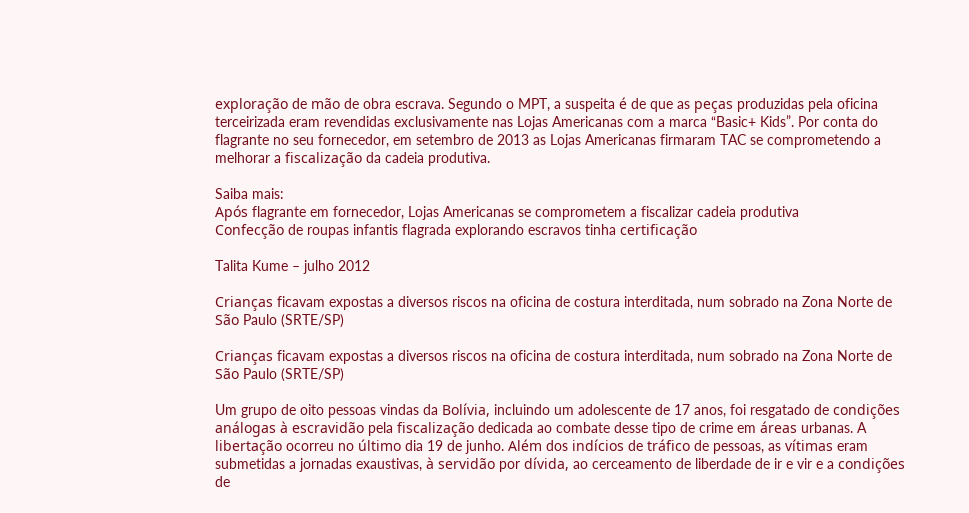exploração de mão de obra escrava. Segundo o MPT, a suspeita é de que as peças produzidas pela oficina terceirizada eram revendidas exclusivamente nas Lojas Americanas com a marca “Basic+ Kids”. Por conta do flagrante no seu fornecedor, em setembro de 2013 as Lojas Americanas firmaram TAC se comprometendo a melhorar a fiscalização da cadeia produtiva.

Saiba mais:
Após flagrante em fornecedor, Lojas Americanas se comprometem a fiscalizar cadeia produtiva
Confecção de roupas infantis flagrada explorando escravos tinha certificação

Talita Kume – julho 2012

Crianças ficavam expostas a diversos riscos na oficina de costura interditada, num sobrado na Zona Norte de São Paulo (SRTE/SP)

Crianças ficavam expostas a diversos riscos na oficina de costura interditada, num sobrado na Zona Norte de São Paulo (SRTE/SP)

Um grupo de oito pessoas vindas da Bolívia, incluindo um adolescente de 17 anos, foi resgatado de condições análogas à escravidão pela fiscalização dedicada ao combate desse tipo de crime em áreas urbanas. A libertação ocorreu no último dia 19 de junho. Além dos indícios de tráfico de pessoas, as vítimas eram submetidas a jornadas exaustivas, à servidão por dívida, ao cerceamento de liberdade de ir e vir e a condições de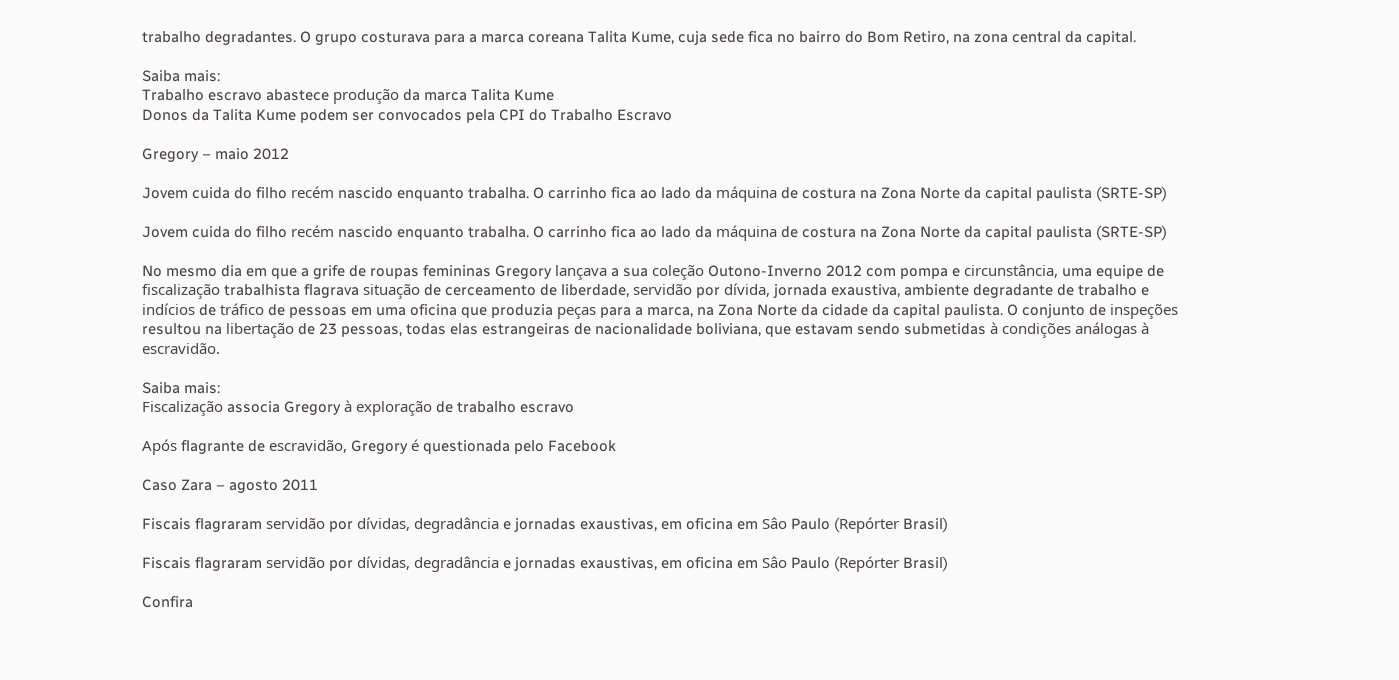trabalho degradantes. O grupo costurava para a marca coreana Talita Kume, cuja sede fica no bairro do Bom Retiro, na zona central da capital.

Saiba mais:
Trabalho escravo abastece produção da marca Talita Kume
Donos da Talita Kume podem ser convocados pela CPI do Trabalho Escravo

Gregory – maio 2012

Jovem cuida do filho recém nascido enquanto trabalha. O carrinho fica ao lado da máquina de costura na Zona Norte da capital paulista (SRTE-SP)

Jovem cuida do filho recém nascido enquanto trabalha. O carrinho fica ao lado da máquina de costura na Zona Norte da capital paulista (SRTE-SP)

No mesmo dia em que a grife de roupas femininas Gregory lançava a sua coleção Outono-Inverno 2012 com pompa e circunstância, uma equipe de fiscalização trabalhista flagrava situação de cerceamento de liberdade, servidão por dívida, jornada exaustiva, ambiente degradante de trabalho e indícios de tráfico de pessoas em uma oficina que produzia peças para a marca, na Zona Norte da cidade da capital paulista. O conjunto de inspeções resultou na libertação de 23 pessoas, todas elas estrangeiras de nacionalidade boliviana, que estavam sendo submetidas à condições análogas à escravidão.

Saiba mais:
Fiscalização associa Gregory à exploração de trabalho escravo

Após flagrante de escravidão, Gregory é questionada pelo Facebook

Caso Zara – agosto 2011

Fiscais flagraram servidão por dívidas, degradância e jornadas exaustivas, em oficina em Sâo Paulo (Repórter Brasil)

Fiscais flagraram servidão por dívidas, degradância e jornadas exaustivas, em oficina em Sâo Paulo (Repórter Brasil)

Confira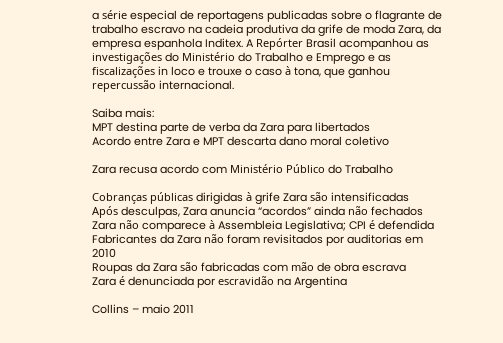a série especial de reportagens publicadas sobre o flagrante de trabalho escravo na cadeia produtiva da grife de moda Zara, da empresa espanhola Inditex. A Repórter Brasil acompanhou as investigações do Ministério do Trabalho e Emprego e as fiscalizações in loco e trouxe o caso à tona, que ganhou repercussão internacional.

Saiba mais:
MPT destina parte de verba da Zara para libertados
Acordo entre Zara e MPT descarta dano moral coletivo

Zara recusa acordo com Ministério Público do Trabalho

Cobranças públicas dirigidas à grife Zara são intensificadas
Após desculpas, Zara anuncia “acordos” ainda não fechados
Zara não comparece à Assembleia Legislativa; CPI é defendida
Fabricantes da Zara não foram revisitados por auditorias em 2010
Roupas da Zara são fabricadas com mão de obra escrava
Zara é denunciada por escravidão na Argentina

Collins – maio 2011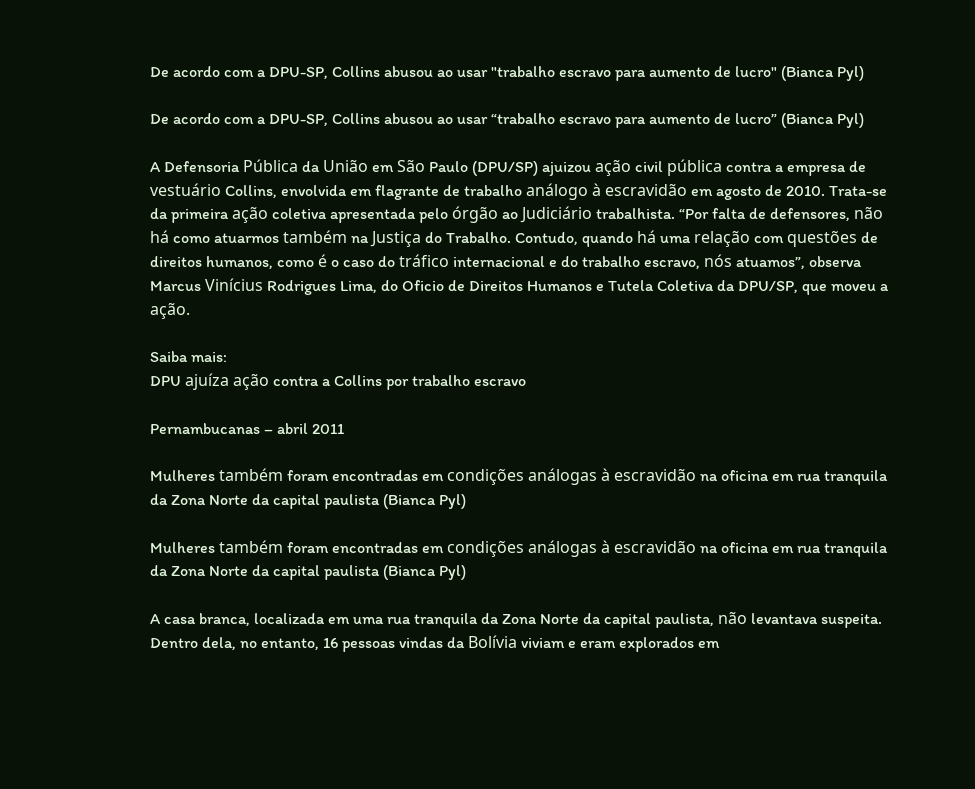De acordo com a DPU-SP, Collins abusou ao usar "trabalho escravo para aumento de lucro" (Bianca Pyl)

De acordo com a DPU-SP, Collins abusou ao usar “trabalho escravo para aumento de lucro” (Bianca Pyl)

A Defensoria Pública da União em São Paulo (DPU/SP) ajuizou ação civil pública contra a empresa de vestuário Collins, envolvida em flagrante de trabalho análogo à escravidão em agosto de 2010. Trata-se da primeira ação coletiva apresentada pelo órgão ao Judiciário trabalhista. “Por falta de defensores, não há como atuarmos também na Justiça do Trabalho. Contudo, quando há uma relação com questões de direitos humanos, como é o caso do tráfico internacional e do trabalho escravo, nós atuamos”, observa Marcus Vinícius Rodrigues Lima, do Oficio de Direitos Humanos e Tutela Coletiva da DPU/SP, que moveu a ação.

Saiba mais:
DPU ajuíza ação contra a Collins por trabalho escravo

Pernambucanas – abril 2011

Mulheres também foram encontradas em condições análogas à escravidão na oficina em rua tranquila da Zona Norte da capital paulista (Bianca Pyl)

Mulheres também foram encontradas em condições análogas à escravidão na oficina em rua tranquila da Zona Norte da capital paulista (Bianca Pyl)

A casa branca, localizada em uma rua tranquila da Zona Norte da capital paulista, não levantava suspeita. Dentro dela, no entanto, 16 pessoas vindas da Bolívia viviam e eram explorados em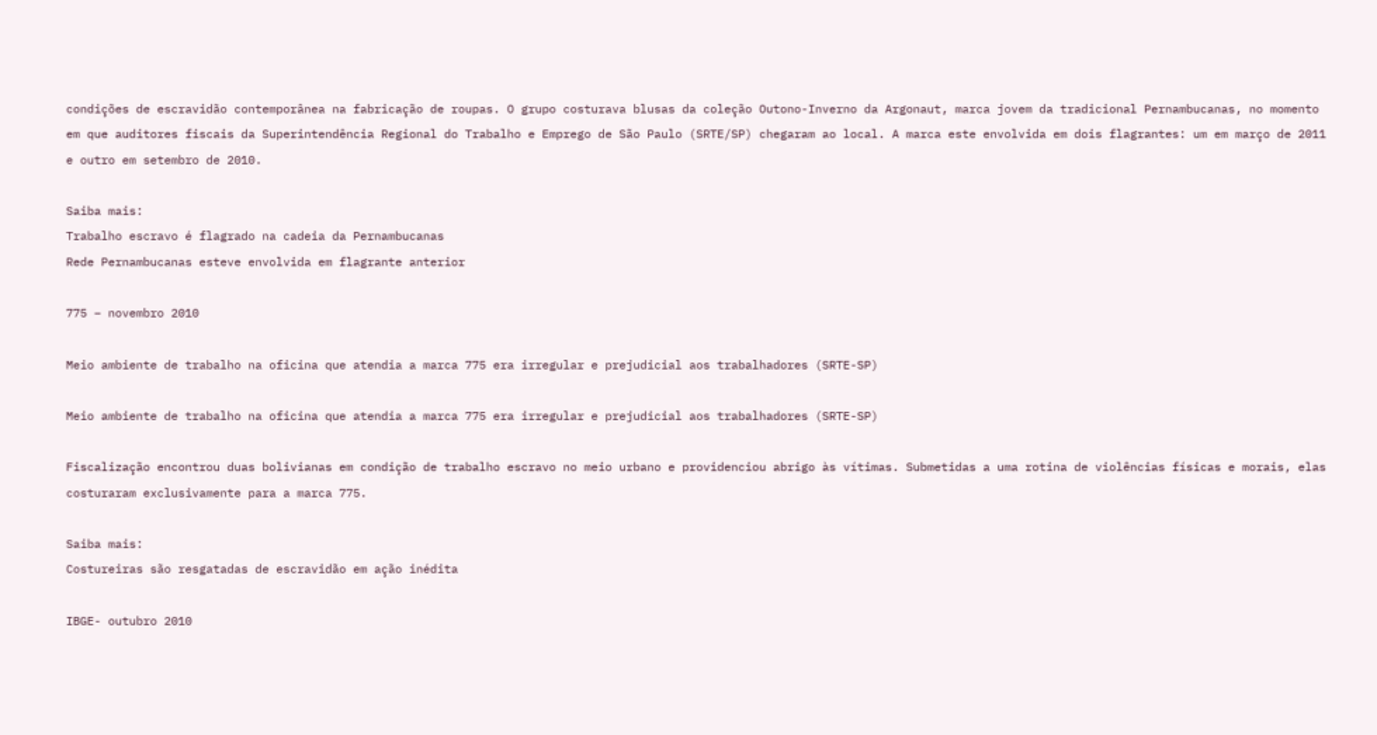condições de escravidão contemporânea na fabricação de roupas. O grupo costurava blusas da coleção Outono-Inverno da Argonaut, marca jovem da tradicional Pernambucanas, no momento em que auditores fiscais da Superintendência Regional do Trabalho e Emprego de São Paulo (SRTE/SP) chegaram ao local. A marca este envolvida em dois flagrantes: um em março de 2011 e outro em setembro de 2010.

Saiba mais:
Trabalho escravo é flagrado na cadeia da Pernambucanas
Rede Pernambucanas esteve envolvida em flagrante anterior

775 – novembro 2010

Meio ambiente de trabalho na oficina que atendia a marca 775 era irregular e prejudicial aos trabalhadores (SRTE-SP)

Meio ambiente de trabalho na oficina que atendia a marca 775 era irregular e prejudicial aos trabalhadores (SRTE-SP)

Fiscalização encontrou duas bolivianas em condição de trabalho escravo no meio urbano e providenciou abrigo às vítimas. Submetidas a uma rotina de violências físicas e morais, elas costuraram exclusivamente para a marca 775.

Saiba mais:
Costureiras são resgatadas de escravidão em ação inédita

IBGE- outubro 2010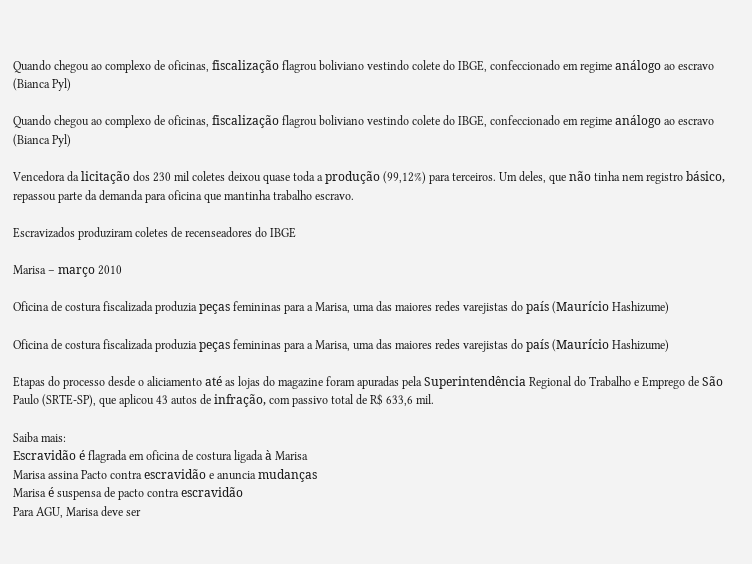Quando chegou ao complexo de oficinas, fiscalização flagrou boliviano vestindo colete do IBGE, confeccionado em regime análogo ao escravo (Bianca Pyl)

Quando chegou ao complexo de oficinas, fiscalização flagrou boliviano vestindo colete do IBGE, confeccionado em regime análogo ao escravo (Bianca Pyl)

Vencedora da licitação dos 230 mil coletes deixou quase toda a produção (99,12%) para terceiros. Um deles, que não tinha nem registro básico, repassou parte da demanda para oficina que mantinha trabalho escravo.

Escravizados produziram coletes de recenseadores do IBGE

Marisa – março 2010

Oficina de costura fiscalizada produzia peças femininas para a Marisa, uma das maiores redes varejistas do país (Maurício Hashizume)

Oficina de costura fiscalizada produzia peças femininas para a Marisa, uma das maiores redes varejistas do país (Maurício Hashizume)

Etapas do processo desde o aliciamento até as lojas do magazine foram apuradas pela Superintendência Regional do Trabalho e Emprego de São Paulo (SRTE-SP), que aplicou 43 autos de infração, com passivo total de R$ 633,6 mil.

Saiba mais:
Escravidão é flagrada em oficina de costura ligada à Marisa
Marisa assina Pacto contra escravidão e anuncia mudanças
Marisa é suspensa de pacto contra escravidão
Para AGU, Marisa deve ser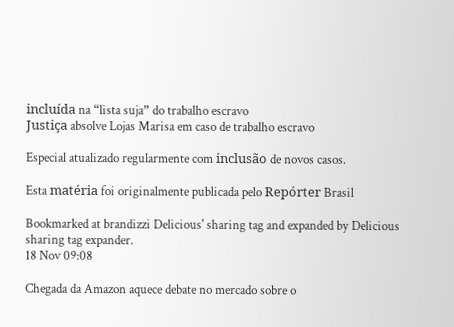incluída na “lista suja” do trabalho escravo
Justiça absolve Lojas Marisa em caso de trabalho escravo

Especial atualizado regularmente com inclusão de novos casos.

Esta matéria foi originalmente publicada pelo Repórter Brasil

Bookmarked at brandizzi Delicious' sharing tag and expanded by Delicious sharing tag expander.
18 Nov 09:08

Chegada da Amazon aquece debate no mercado sobre o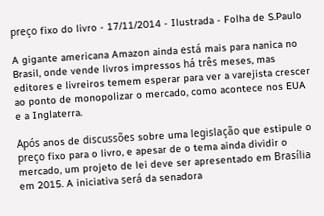preço fixo do livro - 17/11/2014 - Ilustrada - Folha de S.Paulo

A gigante americana Amazon ainda está mais para nanica no Brasil, onde vende livros impressos há três meses, mas editores e livreiros temem esperar para ver a varejista crescer ao ponto de monopolizar o mercado, como acontece nos EUA e a Inglaterra.

Após anos de discussões sobre uma legislação que estipule o preço fixo para o livro, e apesar de o tema ainda dividir o mercado, um projeto de lei deve ser apresentado em Brasília em 2015. A iniciativa será da senadora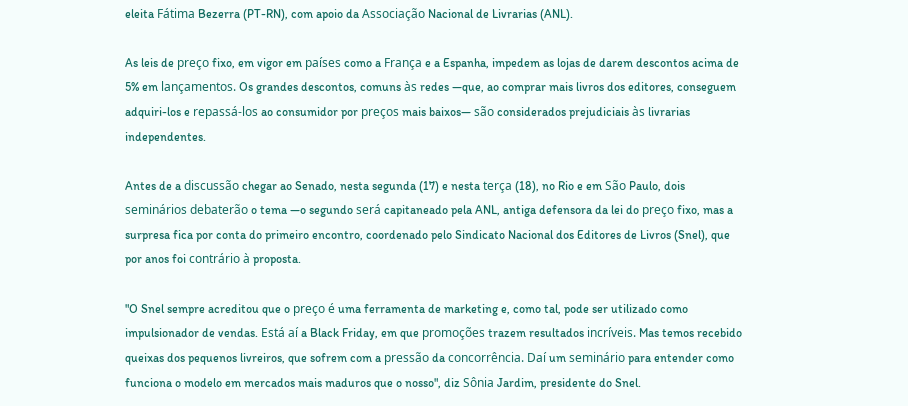eleita Fátima Bezerra (PT-RN), com apoio da Associação Nacional de Livrarias (ANL).

As leis de preço fixo, em vigor em países como a França e a Espanha, impedem as lojas de darem descontos acima de 5% em lançamentos. Os grandes descontos, comuns às redes —que, ao comprar mais livros dos editores, conseguem adquiri-los e repassá-los ao consumidor por preços mais baixos— são considerados prejudiciais às livrarias independentes.

Antes de a discussão chegar ao Senado, nesta segunda (17) e nesta terça (18), no Rio e em São Paulo, dois seminários debaterão o tema —o segundo será capitaneado pela ANL, antiga defensora da lei do preço fixo, mas a surpresa fica por conta do primeiro encontro, coordenado pelo Sindicato Nacional dos Editores de Livros (Snel), que por anos foi contrário à proposta.

"O Snel sempre acreditou que o preço é uma ferramenta de marketing e, como tal, pode ser utilizado como impulsionador de vendas. Está aí a Black Friday, em que promoções trazem resultados incríveis. Mas temos recebido queixas dos pequenos livreiros, que sofrem com a pressão da concorrência. Daí um seminário para entender como funciona o modelo em mercados mais maduros que o nosso", diz Sônia Jardim, presidente do Snel.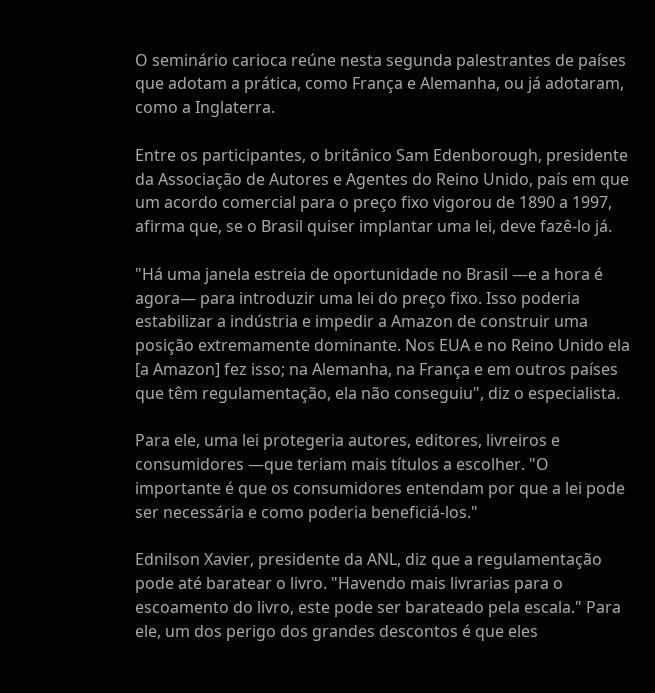O seminário carioca reúne nesta segunda palestrantes de países que adotam a prática, como França e Alemanha, ou já adotaram, como a Inglaterra.

Entre os participantes, o britânico Sam Edenborough, presidente da Associação de Autores e Agentes do Reino Unido, país em que um acordo comercial para o preço fixo vigorou de 1890 a 1997, afirma que, se o Brasil quiser implantar uma lei, deve fazê-lo já.

"Há uma janela estreia de oportunidade no Brasil —e a hora é agora— para introduzir uma lei do preço fixo. Isso poderia estabilizar a indústria e impedir a Amazon de construir uma posição extremamente dominante. Nos EUA e no Reino Unido ela [a Amazon] fez isso; na Alemanha, na França e em outros países que têm regulamentação, ela não conseguiu", diz o especialista.

Para ele, uma lei protegeria autores, editores, livreiros e consumidores —que teriam mais títulos a escolher. "O importante é que os consumidores entendam por que a lei pode ser necessária e como poderia beneficiá-los."

Ednilson Xavier, presidente da ANL, diz que a regulamentação pode até baratear o livro. "Havendo mais livrarias para o escoamento do livro, este pode ser barateado pela escala." Para ele, um dos perigo dos grandes descontos é que eles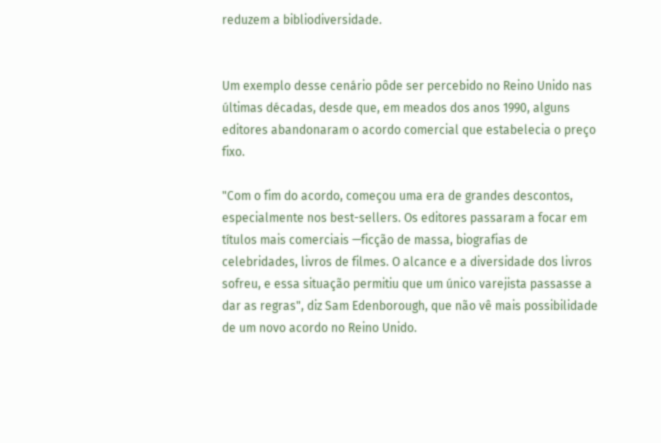reduzem a bibliodiversidade.


Um exemplo desse cenário pôde ser percebido no Reino Unido nas últimas décadas, desde que, em meados dos anos 1990, alguns editores abandonaram o acordo comercial que estabelecia o preço fixo.

"Com o fim do acordo, começou uma era de grandes descontos, especialmente nos best-sellers. Os editores passaram a focar em títulos mais comerciais —ficção de massa, biografias de celebridades, livros de filmes. O alcance e a diversidade dos livros sofreu, e essa situação permitiu que um único varejista passasse a dar as regras", diz Sam Edenborough, que não vê mais possibilidade de um novo acordo no Reino Unido.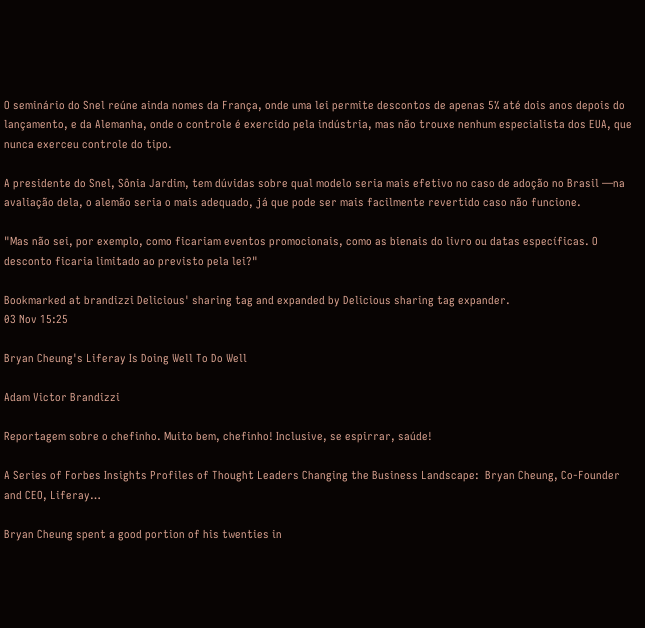O seminário do Snel reúne ainda nomes da França, onde uma lei permite descontos de apenas 5% até dois anos depois do lançamento, e da Alemanha, onde o controle é exercido pela indústria, mas não trouxe nenhum especialista dos EUA, que nunca exerceu controle do tipo.

A presidente do Snel, Sônia Jardim, tem dúvidas sobre qual modelo seria mais efetivo no caso de adoção no Brasil —na avaliação dela, o alemão seria o mais adequado, já que pode ser mais facilmente revertido caso não funcione.

"Mas não sei, por exemplo, como ficariam eventos promocionais, como as bienais do livro ou datas específicas. O desconto ficaria limitado ao previsto pela lei?"

Bookmarked at brandizzi Delicious' sharing tag and expanded by Delicious sharing tag expander.
03 Nov 15:25

Bryan Cheung's Liferay Is Doing Well To Do Well

Adam Victor Brandizzi

Reportagem sobre o chefinho. Muito bem, chefinho! Inclusive, se espirrar, saúde!

A Series of Forbes Insights Profiles of Thought Leaders Changing the Business Landscape:  Bryan Cheung, Co-Founder and CEO, Liferay…

Bryan Cheung spent a good portion of his twenties in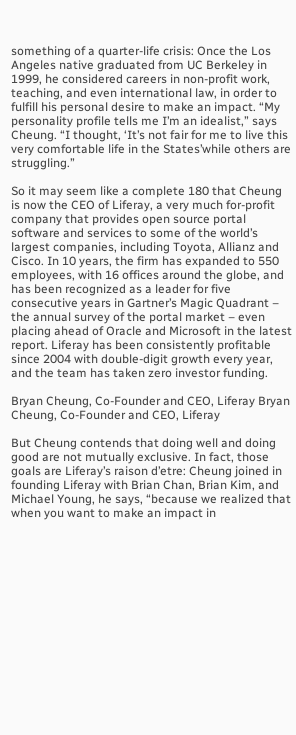something of a quarter-life crisis: Once the Los Angeles native graduated from UC Berkeley in 1999, he considered careers in non-profit work, teaching, and even international law, in order to fulfill his personal desire to make an impact. “My personality profile tells me I’m an idealist,” says Cheung. “I thought, ‘It’s not fair for me to live this very comfortable life in the States’while others are struggling.”

So it may seem like a complete 180 that Cheung is now the CEO of Liferay, a very much for-profit company that provides open source portal software and services to some of the world’s largest companies, including Toyota, Allianz and Cisco. In 10 years, the firm has expanded to 550 employees, with 16 offices around the globe, and has been recognized as a leader for five consecutive years in Gartner’s Magic Quadrant – the annual survey of the portal market – even placing ahead of Oracle and Microsoft in the latest report. Liferay has been consistently profitable since 2004 with double-digit growth every year, and the team has taken zero investor funding.

Bryan Cheung, Co-Founder and CEO, Liferay Bryan Cheung, Co-Founder and CEO, Liferay

But Cheung contends that doing well and doing good are not mutually exclusive. In fact, those goals are Liferay’s raison d’etre: Cheung joined in founding Liferay with Brian Chan, Brian Kim, and Michael Young, he says, “because we realized that when you want to make an impact in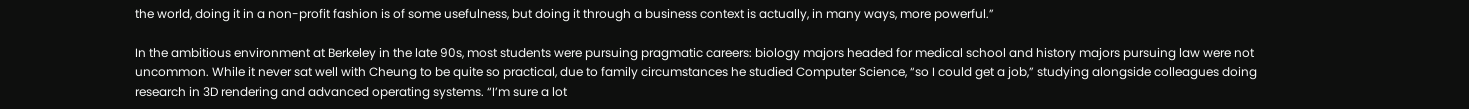the world, doing it in a non-profit fashion is of some usefulness, but doing it through a business context is actually, in many ways, more powerful.”

In the ambitious environment at Berkeley in the late 90s, most students were pursuing pragmatic careers: biology majors headed for medical school and history majors pursuing law were not uncommon. While it never sat well with Cheung to be quite so practical, due to family circumstances he studied Computer Science, “so I could get a job,” studying alongside colleagues doing research in 3D rendering and advanced operating systems. “I’m sure a lot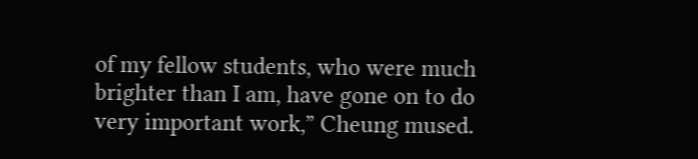of my fellow students, who were much brighter than I am, have gone on to do very important work,” Cheung mused.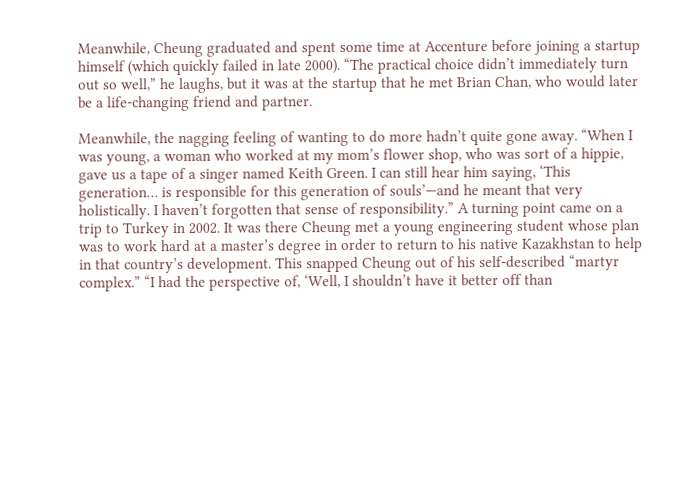Meanwhile, Cheung graduated and spent some time at Accenture before joining a startup himself (which quickly failed in late 2000). “The practical choice didn’t immediately turn out so well,” he laughs, but it was at the startup that he met Brian Chan, who would later be a life-changing friend and partner.

Meanwhile, the nagging feeling of wanting to do more hadn’t quite gone away. “When I was young, a woman who worked at my mom’s flower shop, who was sort of a hippie, gave us a tape of a singer named Keith Green. I can still hear him saying, ‘This generation… is responsible for this generation of souls’—and he meant that very holistically. I haven’t forgotten that sense of responsibility.” A turning point came on a trip to Turkey in 2002. It was there Cheung met a young engineering student whose plan was to work hard at a master’s degree in order to return to his native Kazakhstan to help in that country’s development. This snapped Cheung out of his self-described “martyr complex.” “I had the perspective of, ‘Well, I shouldn’t have it better off than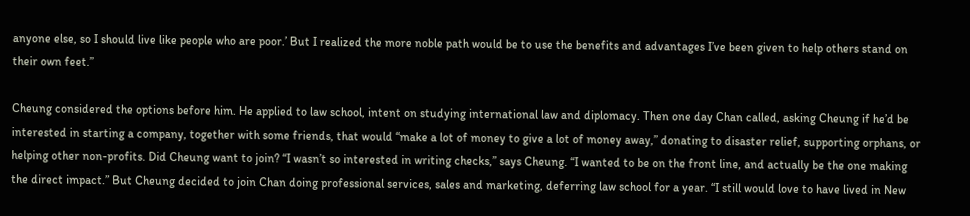anyone else, so I should live like people who are poor.’ But I realized the more noble path would be to use the benefits and advantages I’ve been given to help others stand on their own feet.”

Cheung considered the options before him. He applied to law school, intent on studying international law and diplomacy. Then one day Chan called, asking Cheung if he’d be interested in starting a company, together with some friends, that would “make a lot of money to give a lot of money away,” donating to disaster relief, supporting orphans, or helping other non-profits. Did Cheung want to join? “I wasn’t so interested in writing checks,” says Cheung. “I wanted to be on the front line, and actually be the one making the direct impact.” But Cheung decided to join Chan doing professional services, sales and marketing, deferring law school for a year. “I still would love to have lived in New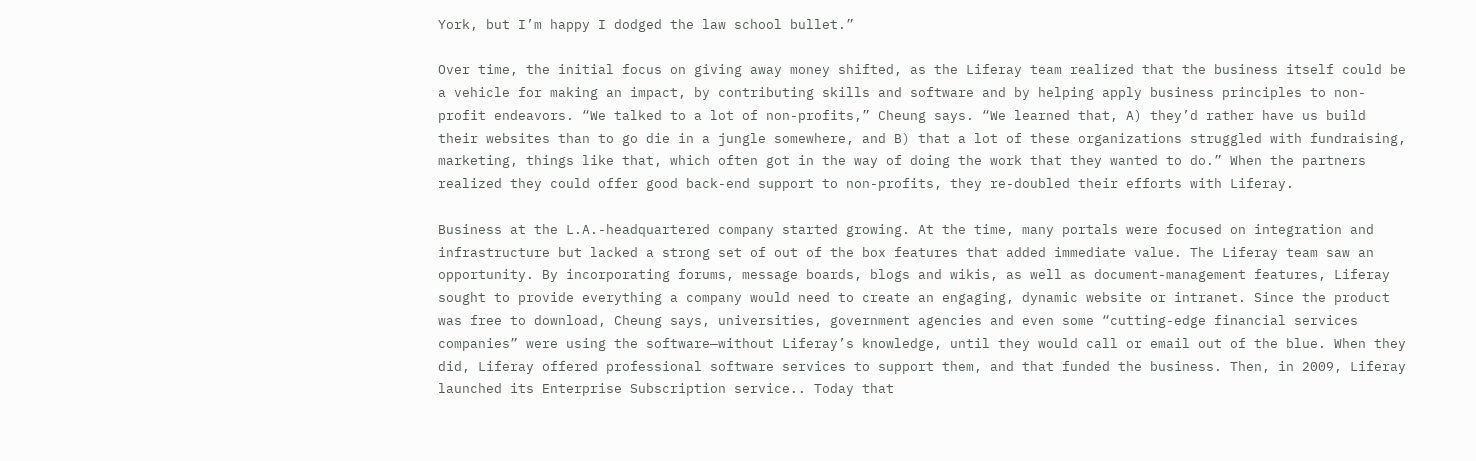York, but I’m happy I dodged the law school bullet.”

Over time, the initial focus on giving away money shifted, as the Liferay team realized that the business itself could be a vehicle for making an impact, by contributing skills and software and by helping apply business principles to non-profit endeavors. “We talked to a lot of non-profits,” Cheung says. “We learned that, A) they’d rather have us build their websites than to go die in a jungle somewhere, and B) that a lot of these organizations struggled with fundraising, marketing, things like that, which often got in the way of doing the work that they wanted to do.” When the partners realized they could offer good back-end support to non-profits, they re-doubled their efforts with Liferay.

Business at the L.A.-headquartered company started growing. At the time, many portals were focused on integration and infrastructure but lacked a strong set of out of the box features that added immediate value. The Liferay team saw an opportunity. By incorporating forums, message boards, blogs and wikis, as well as document-management features, Liferay sought to provide everything a company would need to create an engaging, dynamic website or intranet. Since the product was free to download, Cheung says, universities, government agencies and even some “cutting-edge financial services companies” were using the software—without Liferay’s knowledge, until they would call or email out of the blue. When they did, Liferay offered professional software services to support them, and that funded the business. Then, in 2009, Liferay launched its Enterprise Subscription service.. Today that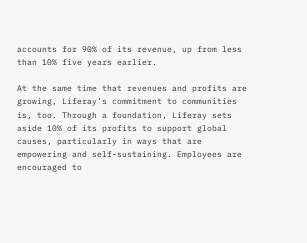accounts for 90% of its revenue, up from less than 10% five years earlier.

At the same time that revenues and profits are growing, Liferay’s commitment to communities is, too. Through a foundation, Liferay sets aside 10% of its profits to support global causes, particularly in ways that are empowering and self-sustaining. Employees are encouraged to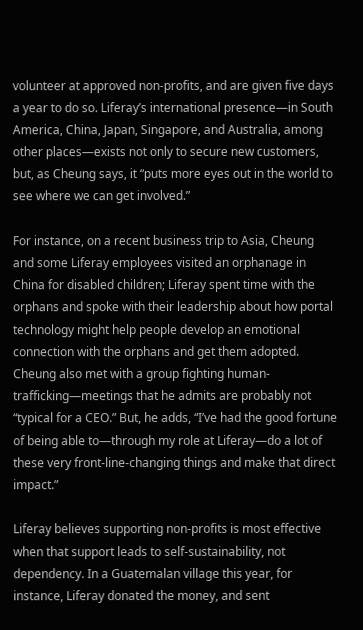volunteer at approved non-profits, and are given five days a year to do so. Liferay’s international presence—in South America, China, Japan, Singapore, and Australia, among other places—exists not only to secure new customers, but, as Cheung says, it “puts more eyes out in the world to see where we can get involved.”

For instance, on a recent business trip to Asia, Cheung and some Liferay employees visited an orphanage in China for disabled children; Liferay spent time with the orphans and spoke with their leadership about how portal technology might help people develop an emotional connection with the orphans and get them adopted. Cheung also met with a group fighting human-trafficking—meetings that he admits are probably not “typical for a CEO.” But, he adds, “I’ve had the good fortune of being able to—through my role at Liferay—do a lot of these very front-line-changing things and make that direct impact.”

Liferay believes supporting non-profits is most effective when that support leads to self-sustainability, not dependency. In a Guatemalan village this year, for instance, Liferay donated the money, and sent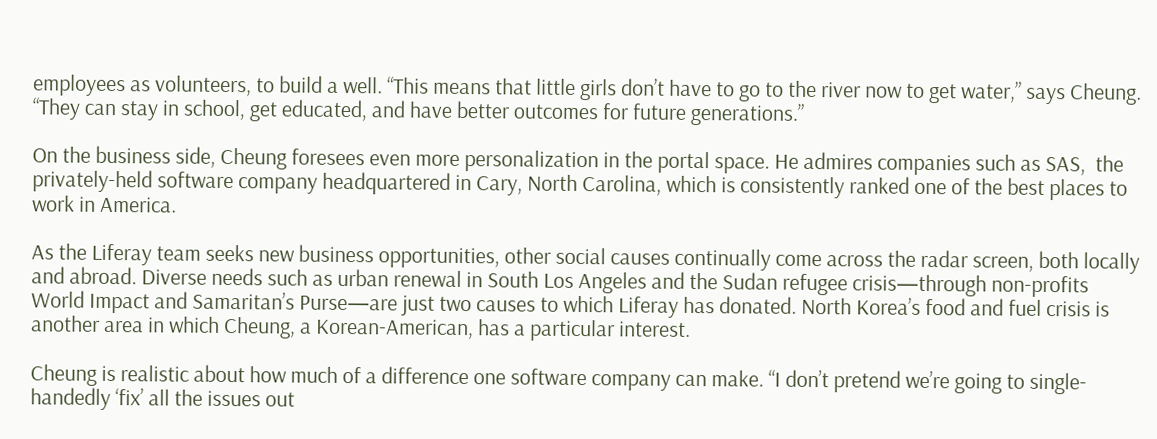employees as volunteers, to build a well. “This means that little girls don’t have to go to the river now to get water,” says Cheung. “They can stay in school, get educated, and have better outcomes for future generations.”

On the business side, Cheung foresees even more personalization in the portal space. He admires companies such as SAS,  the privately-held software company headquartered in Cary, North Carolina, which is consistently ranked one of the best places to work in America.

As the Liferay team seeks new business opportunities, other social causes continually come across the radar screen, both locally and abroad. Diverse needs such as urban renewal in South Los Angeles and the Sudan refugee crisis—through non-profits World Impact and Samaritan’s Purse—are just two causes to which Liferay has donated. North Korea’s food and fuel crisis is another area in which Cheung, a Korean-American, has a particular interest.

Cheung is realistic about how much of a difference one software company can make. “I don’t pretend we’re going to single-handedly ‘fix’ all the issues out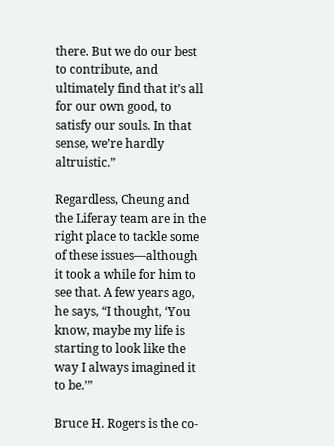there. But we do our best to contribute, and ultimately find that it’s all for our own good, to satisfy our souls. In that sense, we’re hardly altruistic.”

Regardless, Cheung and the Liferay team are in the right place to tackle some of these issues—although it took a while for him to see that. A few years ago, he says, “I thought, ‘You know, maybe my life is starting to look like the way I always imagined it to be.’”

Bruce H. Rogers is the co-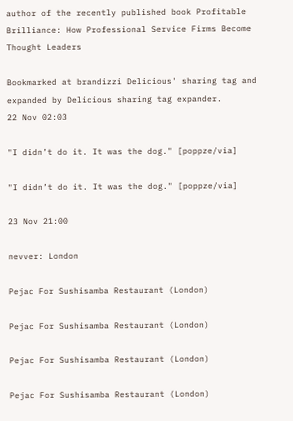author of the recently published book Profitable Brilliance: How Professional Service Firms Become Thought Leaders

Bookmarked at brandizzi Delicious' sharing tag and expanded by Delicious sharing tag expander.
22 Nov 02:03

"I didn’t do it. It was the dog." [poppze/via]

"I didn’t do it. It was the dog." [poppze/via]

23 Nov 21:00

nevver: London

Pejac For Sushisamba Restaurant (London)

Pejac For Sushisamba Restaurant (London)

Pejac For Sushisamba Restaurant (London)

Pejac For Sushisamba Restaurant (London)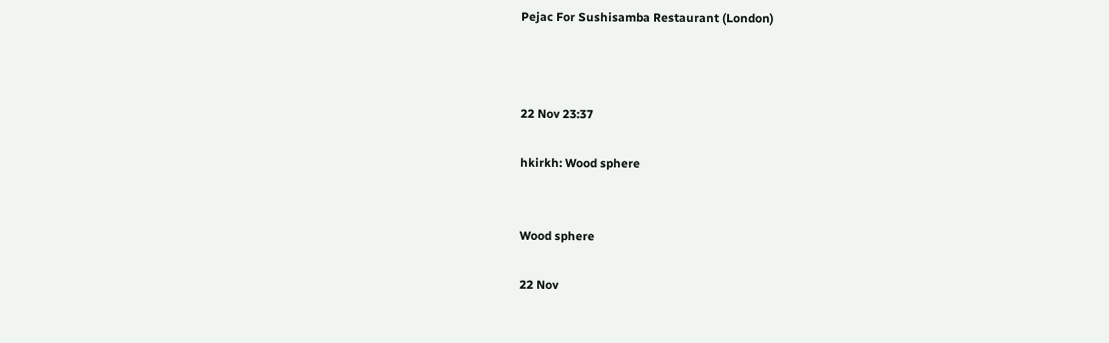Pejac For Sushisamba Restaurant (London)



22 Nov 23:37

hkirkh: Wood sphere


Wood sphere

22 Nov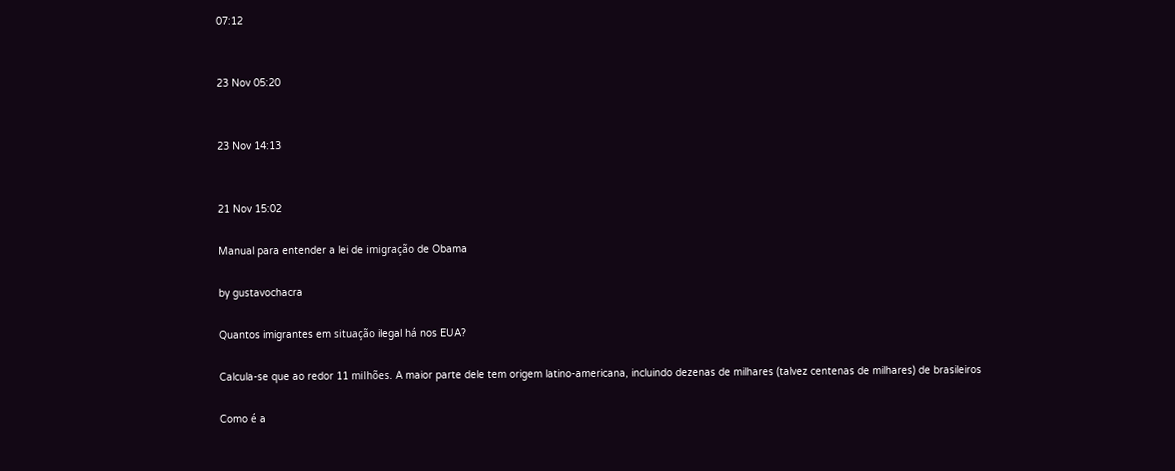07:12


23 Nov 05:20


23 Nov 14:13


21 Nov 15:02

Manual para entender a lei de imigração de Obama

by gustavochacra

Quantos imigrantes em situação ilegal há nos EUA?

Calcula-se que ao redor 11 milhões. A maior parte dele tem origem latino-americana, incluindo dezenas de milhares (talvez centenas de milhares) de brasileiros

Como é a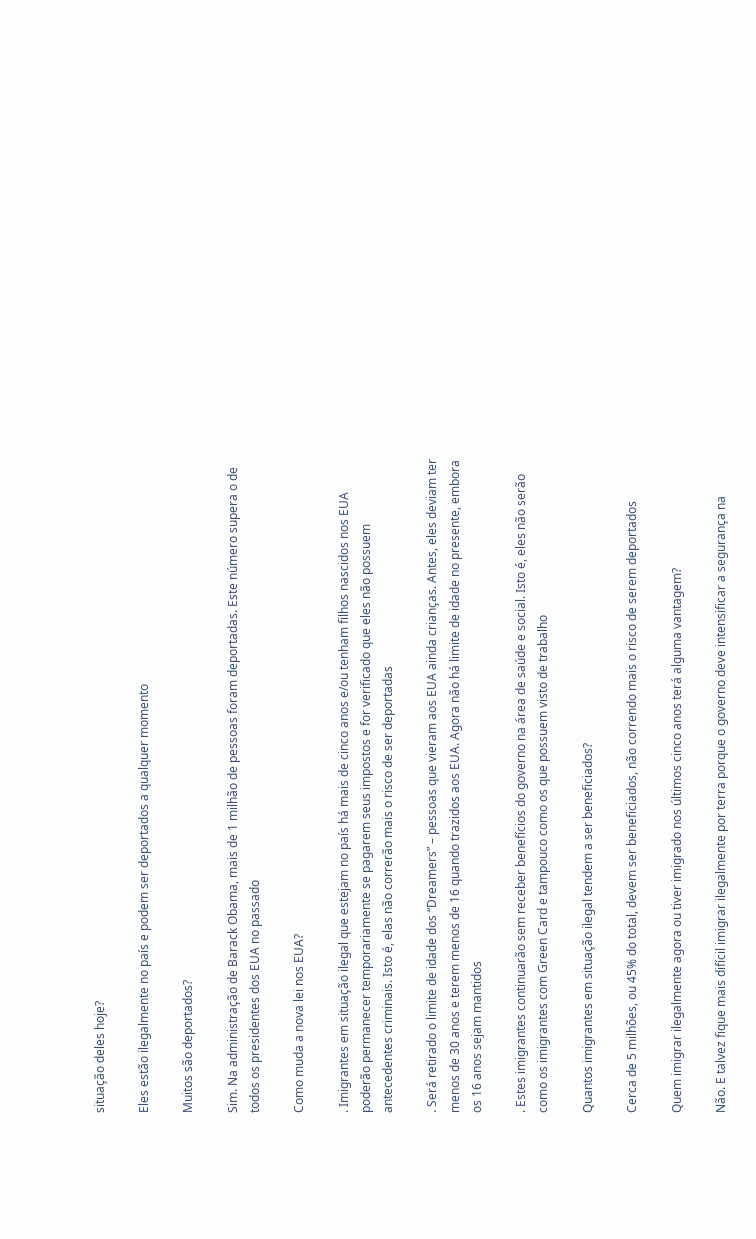situação deles hoje?

Eles estão ilegalmente no país e podem ser deportados a qualquer momento

Muitos são deportados?

Sim. Na administração de Barack Obama, mais de 1 milhão de pessoas foram deportadas. Este número supera o de todos os presidentes dos EUA no passado

Como muda a nova lei nos EUA?

. Imigrantes em situação ilegal que estejam no país há mais de cinco anos e/ou tenham filhos nascidos nos EUA poderão permanecer temporariamente se pagarem seus impostos e for verificado que eles não possuem antecedentes criminais. Isto é, elas não correrão mais o risco de ser deportadas

. Será retirado o limite de idade dos “Dreamers” – pessoas que vieram aos EUA ainda crianças. Antes, eles deviam ter menos de 30 anos e terem menos de 16 quando trazidos aos EUA. Agora não há limite de idade no presente, embora os 16 anos sejam mantidos

. Estes imigrantes continuarão sem receber benefícios do governo na área de saúde e social. Isto é, eles não serão como os imigrantes com Green Card e tampouco como os que possuem visto de trabalho

Quantos imigrantes em situação ilegal tendem a ser beneficiados?

Cerca de 5 milhões, ou 45% do total, devem ser beneficiados, não correndo mais o risco de serem deportados

Quem imigrar ilegalmente agora ou tiver imigrado nos últimos cinco anos terá alguma vantagem?

Não. E talvez fique mais difícil imigrar ilegalmente por terra porque o governo deve intensificar a segurança na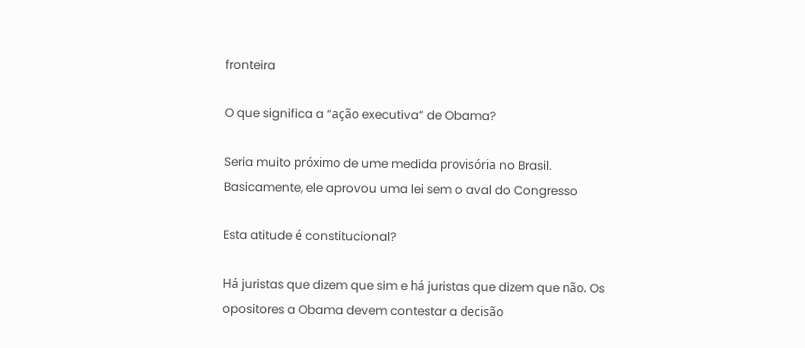fronteira

O que significa a “ação executiva” de Obama?

Seria muito próximo de ume medida provisória no Brasil. Basicamente, ele aprovou uma lei sem o aval do Congresso

Esta atitude é constitucional?

Há juristas que dizem que sim e há juristas que dizem que não. Os opositores a Obama devem contestar a decisão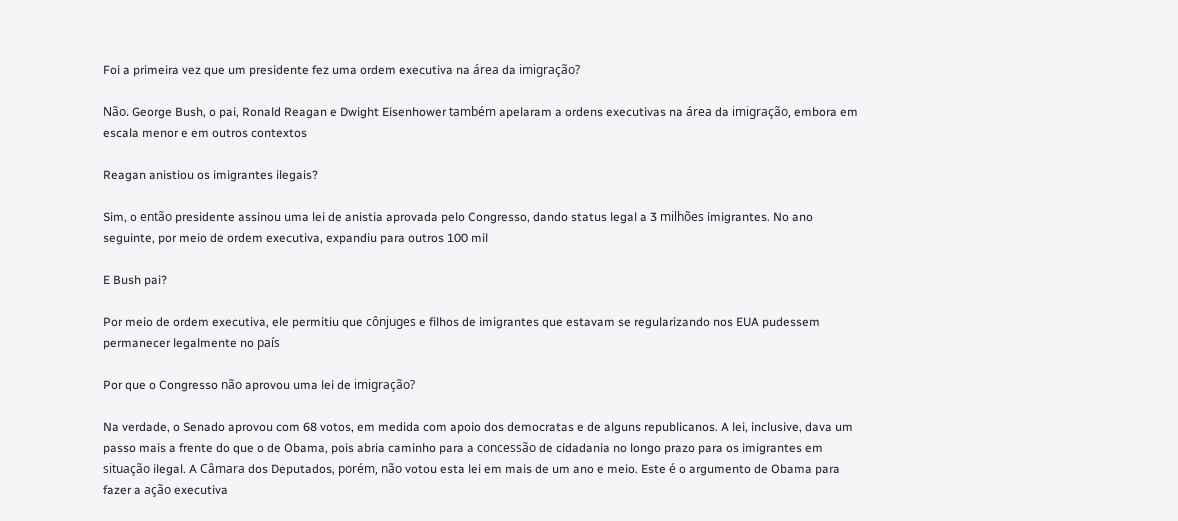Foi a primeira vez que um presidente fez uma ordem executiva na área da imigração?

Não. George Bush, o pai, Ronald Reagan e Dwight Eisenhower também apelaram a ordens executivas na área da imigração, embora em escala menor e em outros contextos

Reagan anistiou os imigrantes ilegais?

Sim, o então presidente assinou uma lei de anistia aprovada pelo Congresso, dando status legal a 3 milhões imigrantes. No ano seguinte, por meio de ordem executiva, expandiu para outros 100 mil

E Bush pai?

Por meio de ordem executiva, ele permitiu que cônjuges e filhos de imigrantes que estavam se regularizando nos EUA pudessem permanecer legalmente no país

Por que o Congresso não aprovou uma lei de imigração?

Na verdade, o Senado aprovou com 68 votos, em medida com apoio dos democratas e de alguns republicanos. A lei, inclusive, dava um passo mais a frente do que o de Obama, pois abria caminho para a concessão de cidadania no longo prazo para os imigrantes em situação ilegal. A Câmara dos Deputados, porém, não votou esta lei em mais de um ano e meio. Este é o argumento de Obama para fazer a ação executiva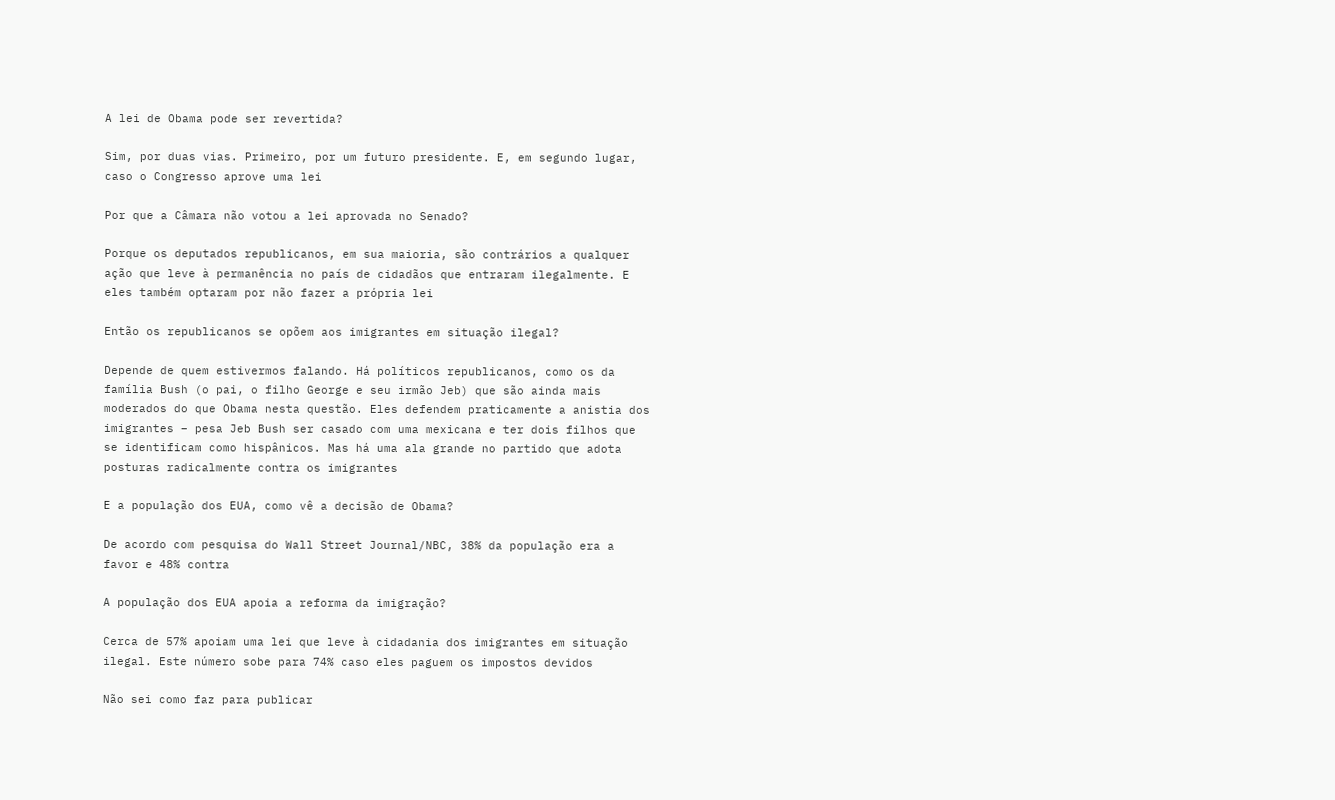A lei de Obama pode ser revertida?

Sim, por duas vias. Primeiro, por um futuro presidente. E, em segundo lugar, caso o Congresso aprove uma lei

Por que a Câmara não votou a lei aprovada no Senado?

Porque os deputados republicanos, em sua maioria, são contrários a qualquer ação que leve à permanência no país de cidadãos que entraram ilegalmente. E eles também optaram por não fazer a própria lei

Então os republicanos se opõem aos imigrantes em situação ilegal?

Depende de quem estivermos falando. Há políticos republicanos, como os da família Bush (o pai, o filho George e seu irmão Jeb) que são ainda mais moderados do que Obama nesta questão. Eles defendem praticamente a anistia dos imigrantes – pesa Jeb Bush ser casado com uma mexicana e ter dois filhos que se identificam como hispânicos. Mas há uma ala grande no partido que adota posturas radicalmente contra os imigrantes

E a população dos EUA, como vê a decisão de Obama?

De acordo com pesquisa do Wall Street Journal/NBC, 38% da população era a favor e 48% contra

A população dos EUA apoia a reforma da imigração?

Cerca de 57% apoiam uma lei que leve à cidadania dos imigrantes em situação ilegal. Este número sobe para 74% caso eles paguem os impostos devidos

Não sei como faz para publicar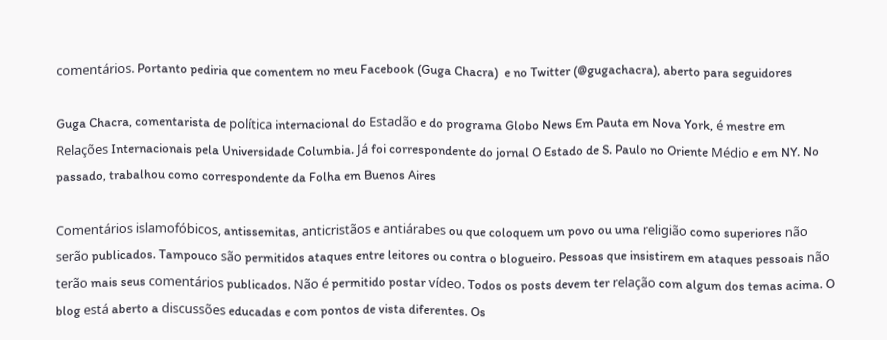comentários. Portanto pediria que comentem no meu Facebook (Guga Chacra)  e no Twitter (@gugachacra), aberto para seguidores

Guga Chacra, comentarista de política internacional do Estadão e do programa Globo News Em Pauta em Nova York, é mestre em Relações Internacionais pela Universidade Columbia. Já foi correspondente do jornal O Estado de S. Paulo no Oriente Médio e em NY. No passado, trabalhou como correspondente da Folha em Buenos Aires

Comentários islamofóbicos, antissemitas, anticristãos e antiárabes ou que coloquem um povo ou uma religião como superiores não serão publicados. Tampouco são permitidos ataques entre leitores ou contra o blogueiro. Pessoas que insistirem em ataques pessoais não terão mais seus comentários publicados. Não é permitido postar vídeo. Todos os posts devem ter relação com algum dos temas acima. O blog está aberto a discussões educadas e com pontos de vista diferentes. Os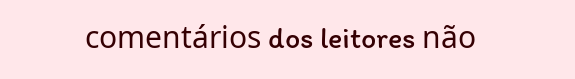comentários dos leitores não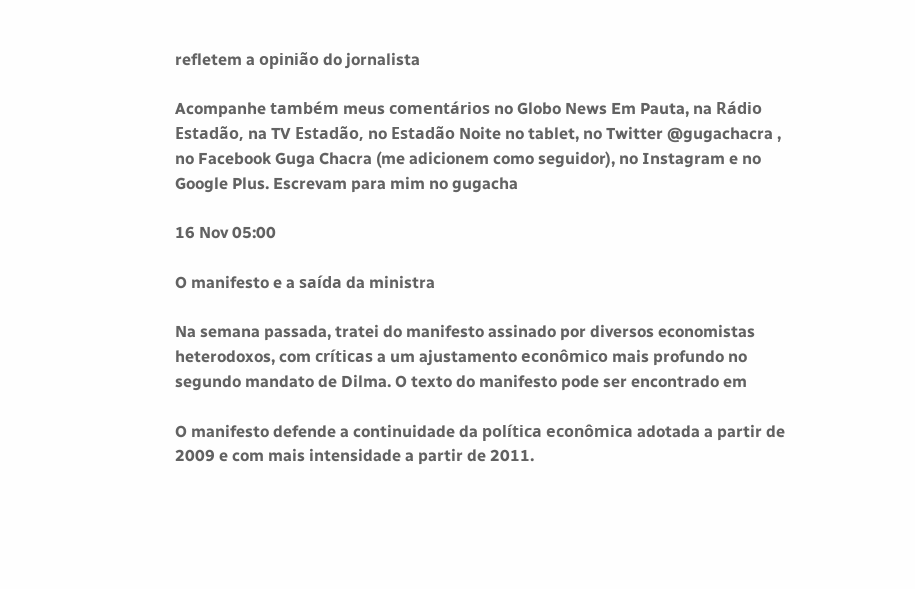refletem a opinião do jornalista

Acompanhe também meus comentários no Globo News Em Pauta, na Rádio Estadão, na TV Estadão, no Estadão Noite no tablet, no Twitter @gugachacra , no Facebook Guga Chacra (me adicionem como seguidor), no Instagram e no Google Plus. Escrevam para mim no gugacha

16 Nov 05:00

O manifesto e a saída da ministra

Na semana passada, tratei do manifesto assinado por diversos economistas heterodoxos, com críticas a um ajustamento econômico mais profundo no segundo mandato de Dilma. O texto do manifesto pode ser encontrado em

O manifesto defende a continuidade da política econômica adotada a partir de 2009 e com mais intensidade a partir de 2011.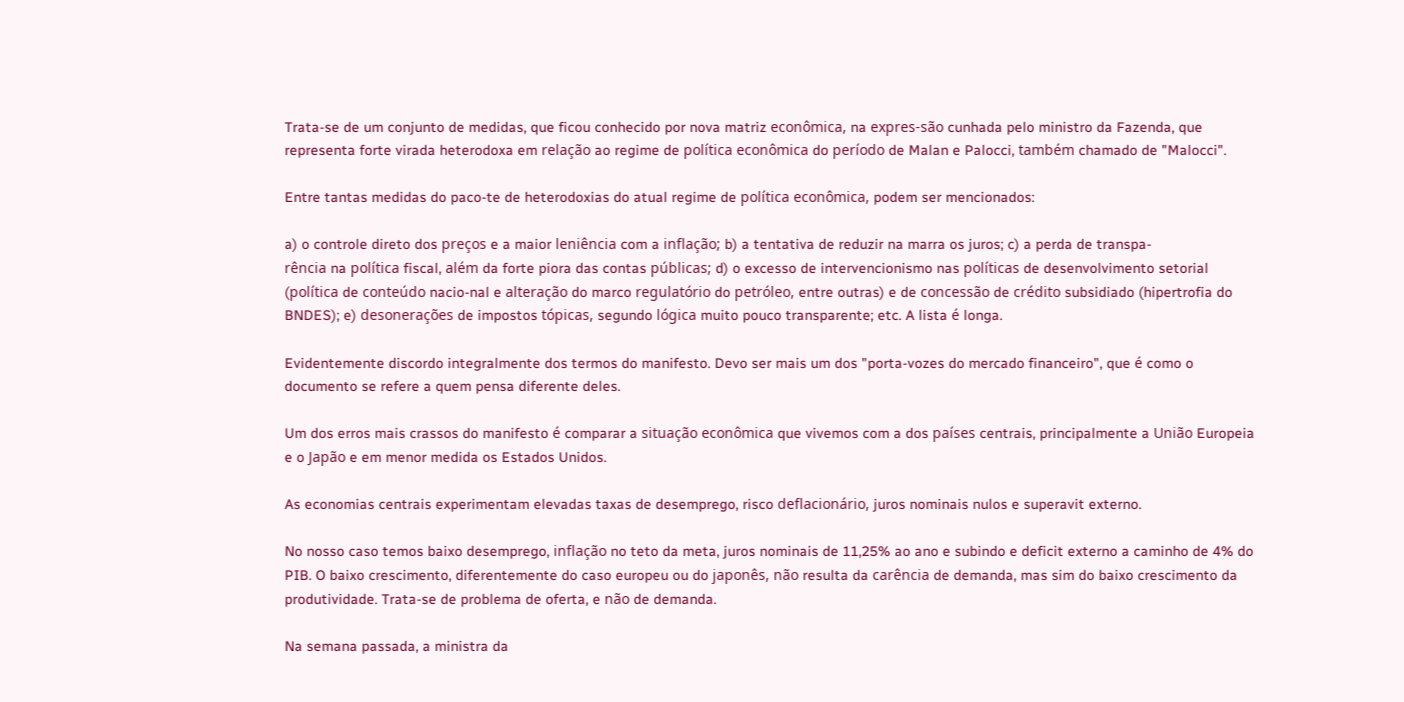Trata-se de um conjunto de medidas, que ficou conhecido por nova matriz econômica, na expres-são cunhada pelo ministro da Fazenda, que representa forte virada heterodoxa em relação ao regime de política econômica do período de Malan e Palocci, também chamado de "Malocci".

Entre tantas medidas do paco-te de heterodoxias do atual regime de política econômica, podem ser mencionados:

a) o controle direto dos preços e a maior leniência com a inflação; b) a tentativa de reduzir na marra os juros; c) a perda de transpa-
rência na política fiscal, além da forte piora das contas públicas; d) o excesso de intervencionismo nas políticas de desenvolvimento setorial (política de conteúdo nacio-nal e alteração do marco regulatório do petróleo, entre outras) e de concessão de crédito subsidiado (hipertrofia do BNDES); e) desonerações de impostos tópicas, segundo lógica muito pouco transparente; etc. A lista é longa.

Evidentemente discordo integralmente dos termos do manifesto. Devo ser mais um dos "porta-vozes do mercado financeiro", que é como o documento se refere a quem pensa diferente deles.

Um dos erros mais crassos do manifesto é comparar a situação econômica que vivemos com a dos países centrais, principalmente a União Europeia e o Japão e em menor medida os Estados Unidos.

As economias centrais experimentam elevadas taxas de desemprego, risco deflacionário, juros nominais nulos e superavit externo.

No nosso caso temos baixo desemprego, inflação no teto da meta, juros nominais de 11,25% ao ano e subindo e deficit externo a caminho de 4% do PIB. O baixo crescimento, diferentemente do caso europeu ou do japonês, não resulta da carência de demanda, mas sim do baixo crescimento da produtividade. Trata-se de problema de oferta, e não de demanda.

Na semana passada, a ministra da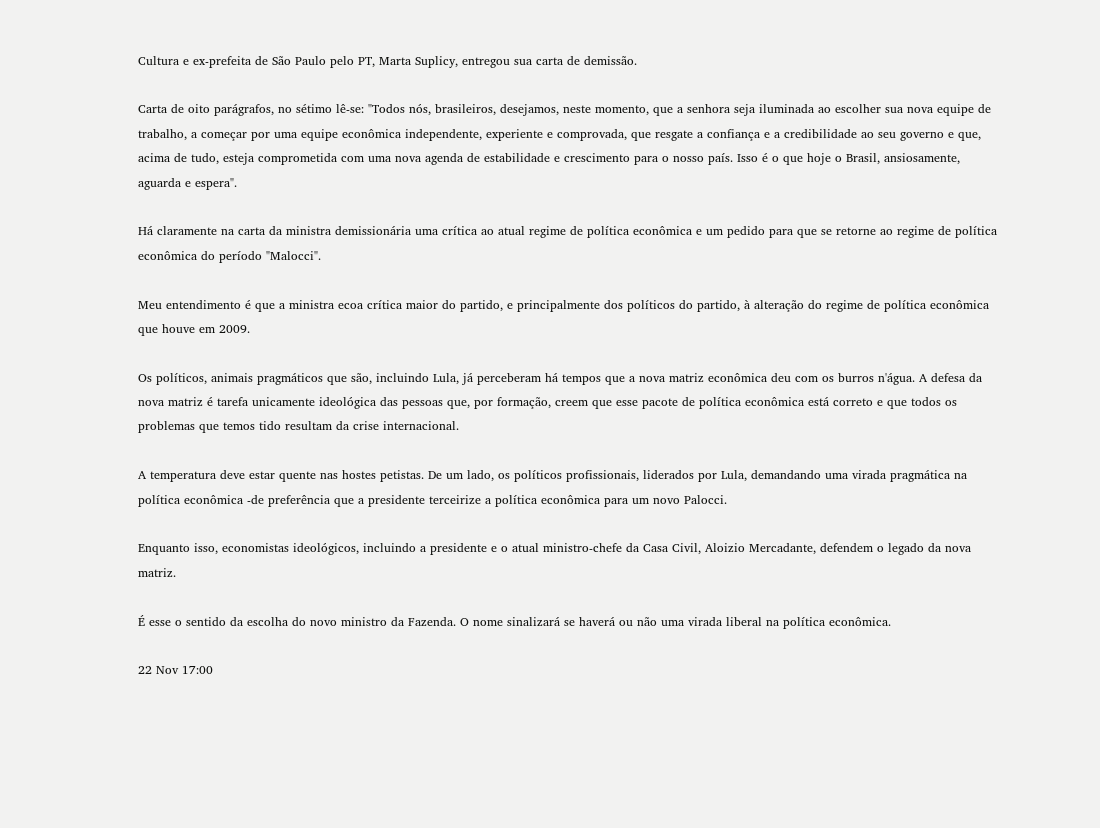Cultura e ex-prefeita de São Paulo pelo PT, Marta Suplicy, entregou sua carta de demissão.

Carta de oito parágrafos, no sétimo lê-se: "Todos nós, brasileiros, desejamos, neste momento, que a senhora seja iluminada ao escolher sua nova equipe de trabalho, a começar por uma equipe econômica independente, experiente e comprovada, que resgate a confiança e a credibilidade ao seu governo e que, acima de tudo, esteja comprometida com uma nova agenda de estabilidade e crescimento para o nosso país. Isso é o que hoje o Brasil, ansiosamente, aguarda e espera".

Há claramente na carta da ministra demissionária uma crítica ao atual regime de política econômica e um pedido para que se retorne ao regime de política econômica do período "Malocci".

Meu entendimento é que a ministra ecoa crítica maior do partido, e principalmente dos políticos do partido, à alteração do regime de política econômica que houve em 2009.

Os políticos, animais pragmáticos que são, incluindo Lula, já perceberam há tempos que a nova matriz econômica deu com os burros n'água. A defesa da nova matriz é tarefa unicamente ideológica das pessoas que, por formação, creem que esse pacote de política econômica está correto e que todos os problemas que temos tido resultam da crise internacional.

A temperatura deve estar quente nas hostes petistas. De um lado, os políticos profissionais, liderados por Lula, demandando uma virada pragmática na política econômica -de preferência que a presidente terceirize a política econômica para um novo Palocci.

Enquanto isso, economistas ideológicos, incluindo a presidente e o atual ministro-chefe da Casa Civil, Aloizio Mercadante, defendem o legado da nova matriz.

É esse o sentido da escolha do novo ministro da Fazenda. O nome sinalizará se haverá ou não uma virada liberal na política econômica.

22 Nov 17:00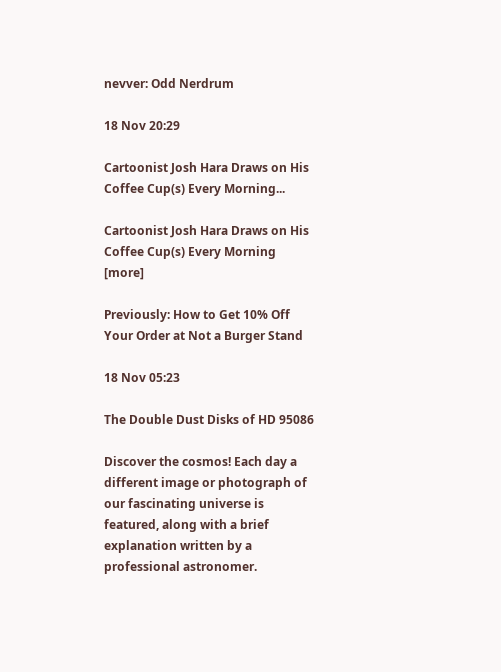nevver: Odd Nerdrum

18 Nov 20:29

Cartoonist Josh Hara Draws on His Coffee Cup(s) Every Morning...

Cartoonist Josh Hara Draws on His Coffee Cup(s) Every Morning [more]

Previously: How to Get 10% Off Your Order at Not a Burger Stand

18 Nov 05:23

The Double Dust Disks of HD 95086

Discover the cosmos! Each day a different image or photograph of our fascinating universe is featured, along with a brief explanation written by a professional astronomer.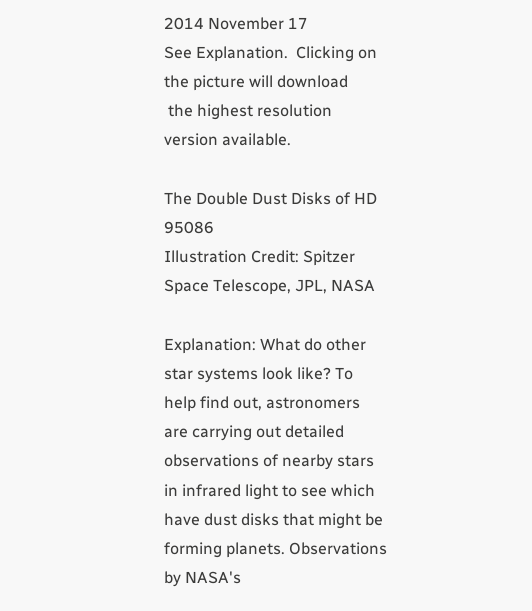2014 November 17
See Explanation.  Clicking on the picture will download
 the highest resolution version available.

The Double Dust Disks of HD 95086
Illustration Credit: Spitzer Space Telescope, JPL, NASA

Explanation: What do other star systems look like? To help find out, astronomers are carrying out detailed observations of nearby stars in infrared light to see which have dust disks that might be forming planets. Observations by NASA's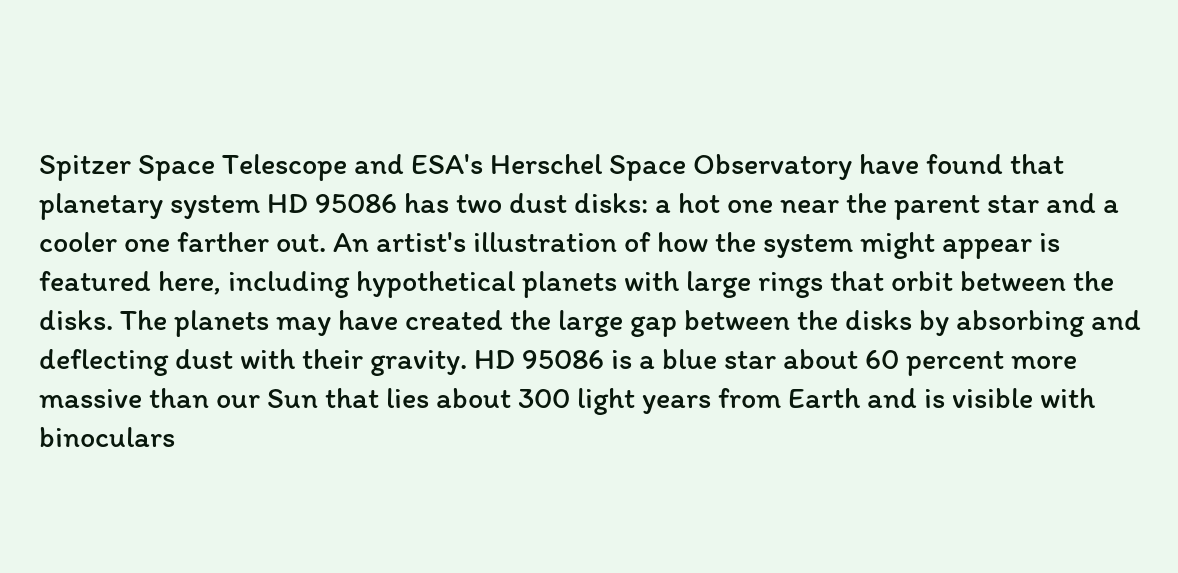Spitzer Space Telescope and ESA's Herschel Space Observatory have found that planetary system HD 95086 has two dust disks: a hot one near the parent star and a cooler one farther out. An artist's illustration of how the system might appear is featured here, including hypothetical planets with large rings that orbit between the disks. The planets may have created the large gap between the disks by absorbing and deflecting dust with their gravity. HD 95086 is a blue star about 60 percent more massive than our Sun that lies about 300 light years from Earth and is visible with binoculars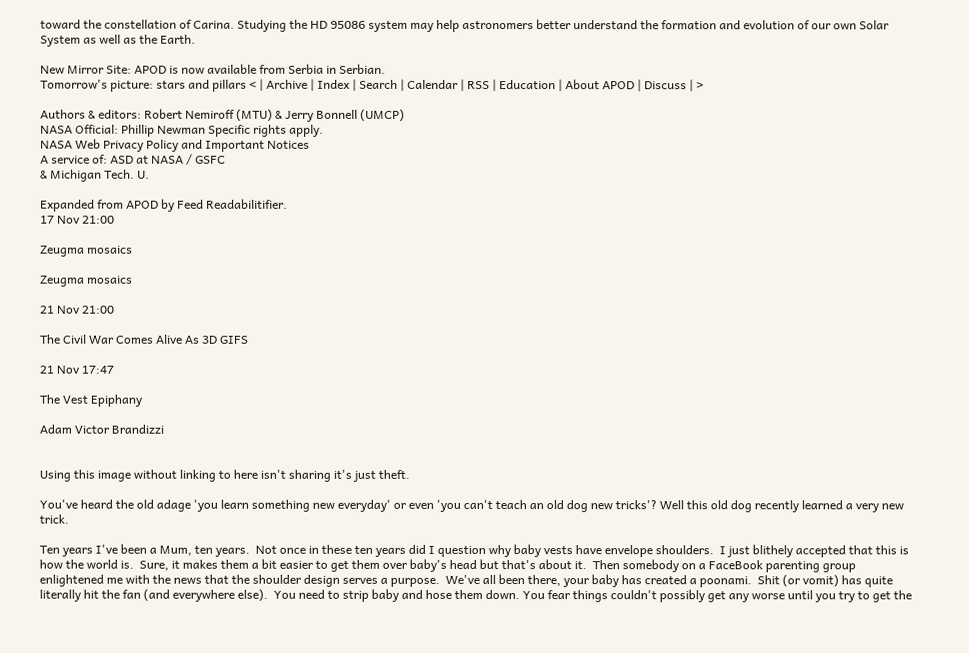toward the constellation of Carina. Studying the HD 95086 system may help astronomers better understand the formation and evolution of our own Solar System as well as the Earth.

New Mirror Site: APOD is now available from Serbia in Serbian.
Tomorrow's picture: stars and pillars < | Archive | Index | Search | Calendar | RSS | Education | About APOD | Discuss | >

Authors & editors: Robert Nemiroff (MTU) & Jerry Bonnell (UMCP)
NASA Official: Phillip Newman Specific rights apply.
NASA Web Privacy Policy and Important Notices
A service of: ASD at NASA / GSFC
& Michigan Tech. U.

Expanded from APOD by Feed Readabilitifier.
17 Nov 21:00

Zeugma mosaics

Zeugma mosaics

21 Nov 21:00

The Civil War Comes Alive As 3D GIFS

21 Nov 17:47

The Vest Epiphany

Adam Victor Brandizzi


Using this image without linking to here isn't sharing it's just theft.

You've heard the old adage 'you learn something new everyday' or even 'you can't teach an old dog new tricks'? Well this old dog recently learned a very new trick.

Ten years I've been a Mum, ten years.  Not once in these ten years did I question why baby vests have envelope shoulders.  I just blithely accepted that this is how the world is.  Sure, it makes them a bit easier to get them over baby's head but that's about it.  Then somebody on a FaceBook parenting group enlightened me with the news that the shoulder design serves a purpose.  We've all been there, your baby has created a poonami.  Shit (or vomit) has quite literally hit the fan (and everywhere else).  You need to strip baby and hose them down. You fear things couldn't possibly get any worse until you try to get the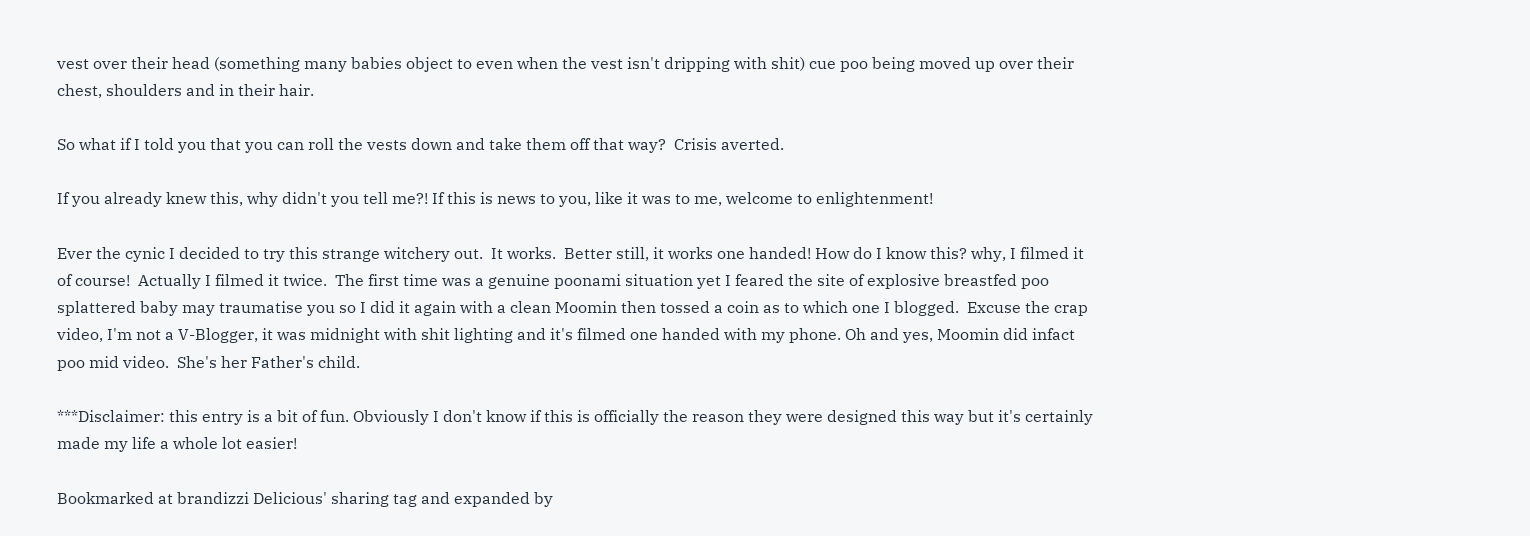vest over their head (something many babies object to even when the vest isn't dripping with shit) cue poo being moved up over their chest, shoulders and in their hair.

So what if I told you that you can roll the vests down and take them off that way?  Crisis averted.

If you already knew this, why didn't you tell me?! If this is news to you, like it was to me, welcome to enlightenment!

Ever the cynic I decided to try this strange witchery out.  It works.  Better still, it works one handed! How do I know this? why, I filmed it of course!  Actually I filmed it twice.  The first time was a genuine poonami situation yet I feared the site of explosive breastfed poo splattered baby may traumatise you so I did it again with a clean Moomin then tossed a coin as to which one I blogged.  Excuse the crap video, I'm not a V-Blogger, it was midnight with shit lighting and it's filmed one handed with my phone. Oh and yes, Moomin did infact poo mid video.  She's her Father's child.

***Disclaimer: this entry is a bit of fun. Obviously I don't know if this is officially the reason they were designed this way but it's certainly made my life a whole lot easier!

Bookmarked at brandizzi Delicious' sharing tag and expanded by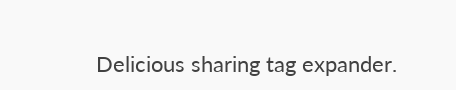Delicious sharing tag expander.